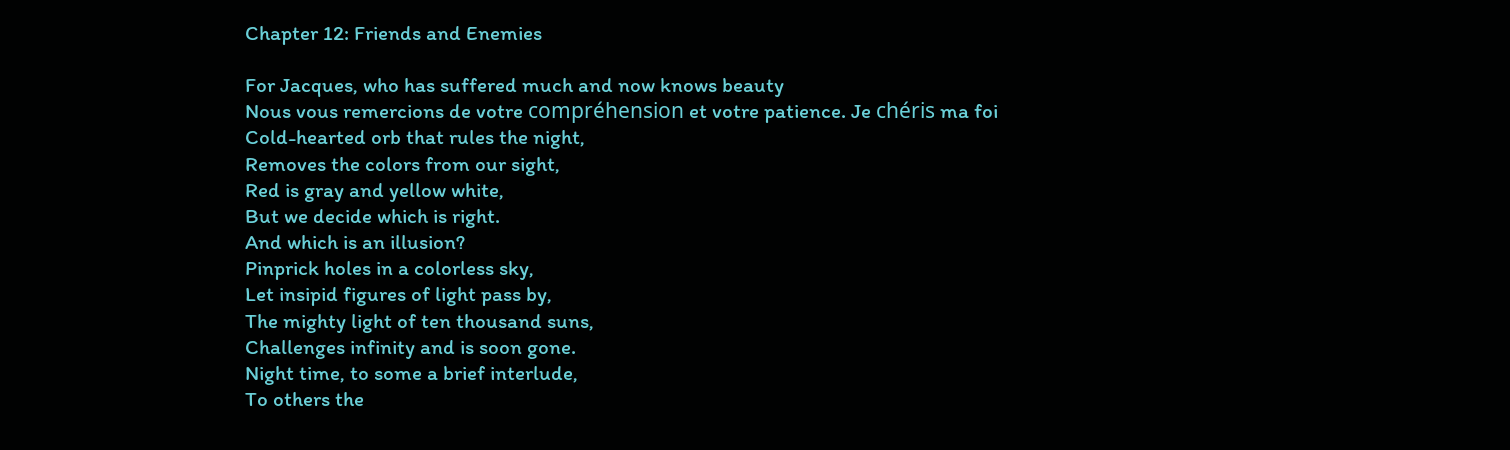Chapter 12: Friends and Enemies

For Jacques, who has suffered much and now knows beauty
Nous vous remercions de votre compréhension et votre patience. Je chéris ma foi
Cold-hearted orb that rules the night,
Removes the colors from our sight,
Red is gray and yellow white,
But we decide which is right.
And which is an illusion?
Pinprick holes in a colorless sky,
Let insipid figures of light pass by,
The mighty light of ten thousand suns,
Challenges infinity and is soon gone.
Night time, to some a brief interlude,
To others the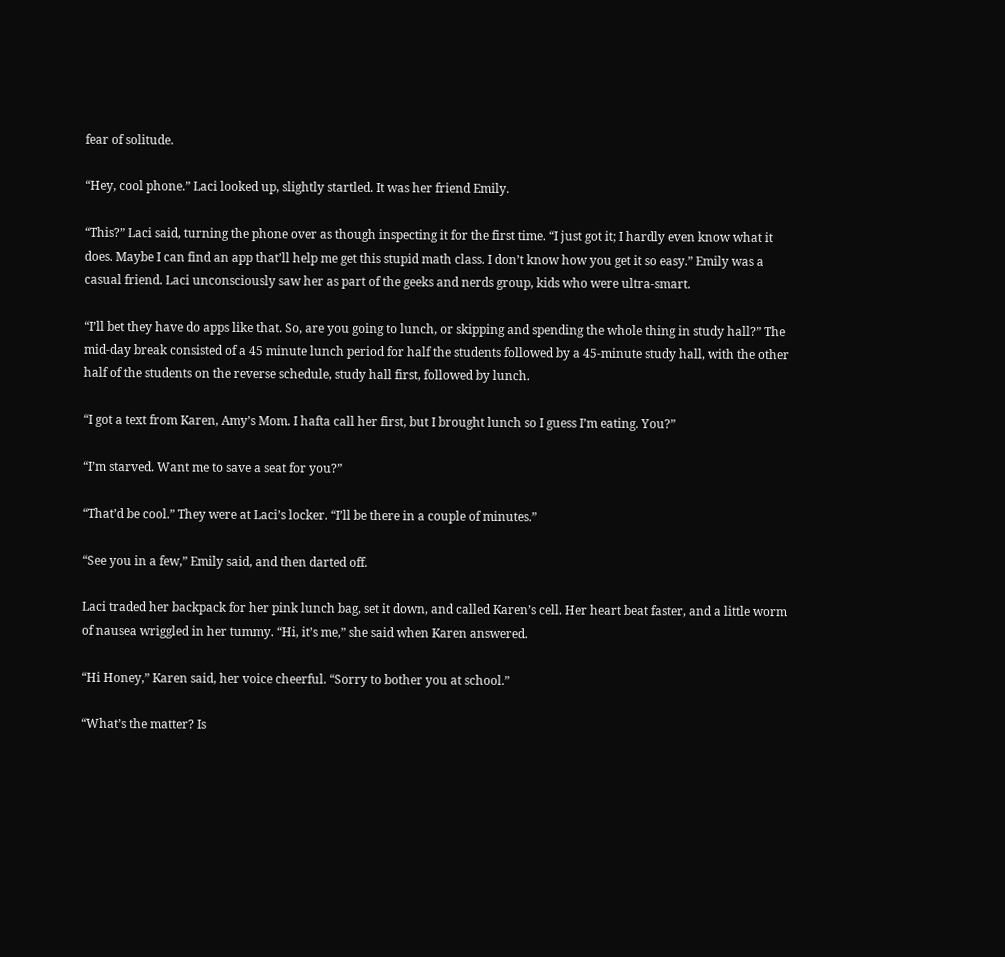fear of solitude.

“Hey, cool phone.” Laci looked up, slightly startled. It was her friend Emily.

“This?” Laci said, turning the phone over as though inspecting it for the first time. “I just got it; I hardly even know what it does. Maybe I can find an app that’ll help me get this stupid math class. I don’t know how you get it so easy.” Emily was a casual friend. Laci unconsciously saw her as part of the geeks and nerds group, kids who were ultra-smart.

“I’ll bet they have do apps like that. So, are you going to lunch, or skipping and spending the whole thing in study hall?” The mid-day break consisted of a 45 minute lunch period for half the students followed by a 45-minute study hall, with the other half of the students on the reverse schedule, study hall first, followed by lunch.

“I got a text from Karen, Amy’s Mom. I hafta call her first, but I brought lunch so I guess I’m eating. You?”

“I’m starved. Want me to save a seat for you?”

“That’d be cool.” They were at Laci’s locker. “I’ll be there in a couple of minutes.”

“See you in a few,” Emily said, and then darted off.

Laci traded her backpack for her pink lunch bag, set it down, and called Karen’s cell. Her heart beat faster, and a little worm of nausea wriggled in her tummy. “Hi, it’s me,” she said when Karen answered.

“Hi Honey,” Karen said, her voice cheerful. “Sorry to bother you at school.”

“What’s the matter? Is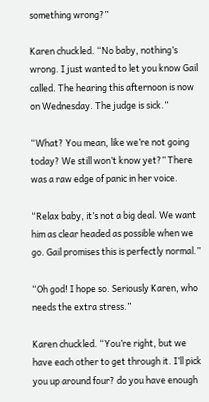something wrong?”

Karen chuckled. “No baby, nothing’s wrong. I just wanted to let you know Gail called. The hearing this afternoon is now on Wednesday. The judge is sick.”

“What? You mean, like we’re not going today? We still won’t know yet?” There was a raw edge of panic in her voice.

“Relax baby, it’s not a big deal. We want him as clear headed as possible when we go. Gail promises this is perfectly normal.”

“Oh god! I hope so. Seriously Karen, who needs the extra stress.”

Karen chuckled. “You’re right, but we have each other to get through it. I’ll pick you up around four? do you have enough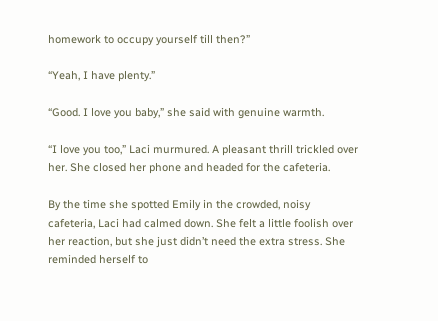homework to occupy yourself till then?”

“Yeah, I have plenty.”

“Good. I love you baby,” she said with genuine warmth.

“I love you too,” Laci murmured. A pleasant thrill trickled over her. She closed her phone and headed for the cafeteria.

By the time she spotted Emily in the crowded, noisy cafeteria, Laci had calmed down. She felt a little foolish over her reaction, but she just didn’t need the extra stress. She reminded herself to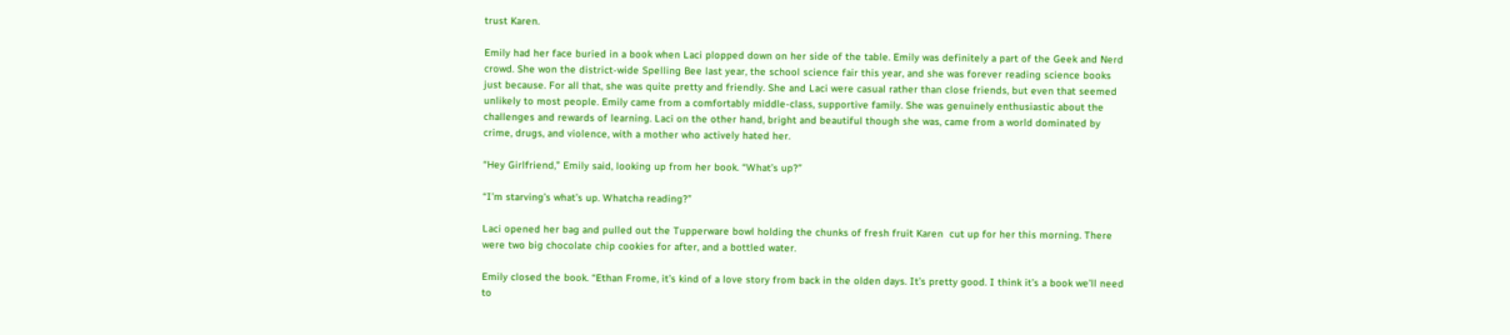trust Karen.

Emily had her face buried in a book when Laci plopped down on her side of the table. Emily was definitely a part of the Geek and Nerd crowd. She won the district-wide Spelling Bee last year, the school science fair this year, and she was forever reading science books just because. For all that, she was quite pretty and friendly. She and Laci were casual rather than close friends, but even that seemed unlikely to most people. Emily came from a comfortably middle-class, supportive family. She was genuinely enthusiastic about the challenges and rewards of learning. Laci on the other hand, bright and beautiful though she was, came from a world dominated by crime, drugs, and violence, with a mother who actively hated her.

“Hey Girlfriend,” Emily said, looking up from her book. “What’s up?”

“I’m starving’s what’s up. Whatcha reading?”

Laci opened her bag and pulled out the Tupperware bowl holding the chunks of fresh fruit Karen  cut up for her this morning. There were two big chocolate chip cookies for after, and a bottled water.

Emily closed the book. “Ethan Frome, it’s kind of a love story from back in the olden days. It’s pretty good. I think it’s a book we’ll need to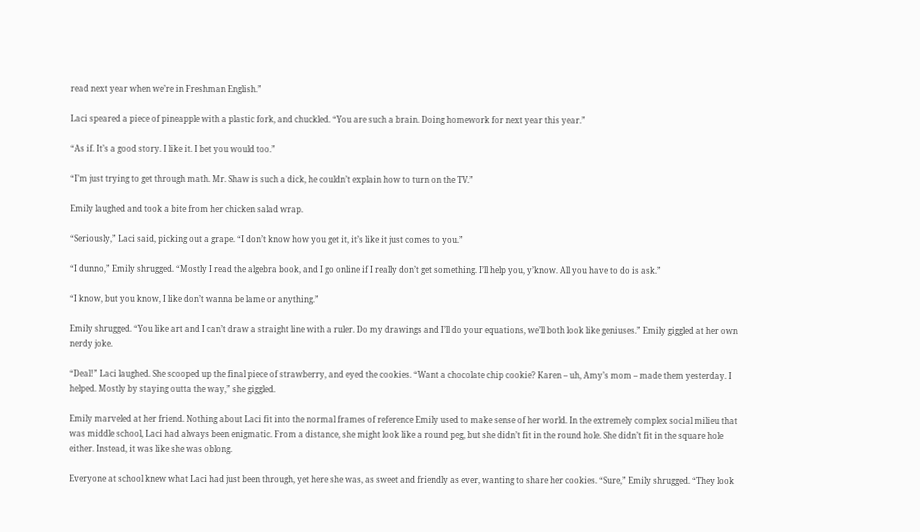read next year when we’re in Freshman English.”

Laci speared a piece of pineapple with a plastic fork, and chuckled. “You are such a brain. Doing homework for next year this year.”

“As if. It’s a good story. I like it. I bet you would too.”

“I’m just trying to get through math. Mr. Shaw is such a dick, he couldn’t explain how to turn on the TV.”

Emily laughed and took a bite from her chicken salad wrap.

“Seriously,” Laci said, picking out a grape. “I don’t know how you get it, it’s like it just comes to you.”

“I dunno,” Emily shrugged. “Mostly I read the algebra book, and I go online if I really don’t get something. I’ll help you, y’know. All you have to do is ask.”

“I know, but you know, I like don’t wanna be lame or anything.”

Emily shrugged. “You like art and I can’t draw a straight line with a ruler. Do my drawings and I’ll do your equations, we’ll both look like geniuses.” Emily giggled at her own nerdy joke.

“Deal!” Laci laughed. She scooped up the final piece of strawberry, and eyed the cookies. “Want a chocolate chip cookie? Karen – uh, Amy’s mom – made them yesterday. I helped. Mostly by staying outta the way,” she giggled.

Emily marveled at her friend. Nothing about Laci fit into the normal frames of reference Emily used to make sense of her world. In the extremely complex social milieu that was middle school, Laci had always been enigmatic. From a distance, she might look like a round peg, but she didn’t fit in the round hole. She didn’t fit in the square hole either. Instead, it was like she was oblong.

Everyone at school knew what Laci had just been through, yet here she was, as sweet and friendly as ever, wanting to share her cookies. “Sure,” Emily shrugged. “They look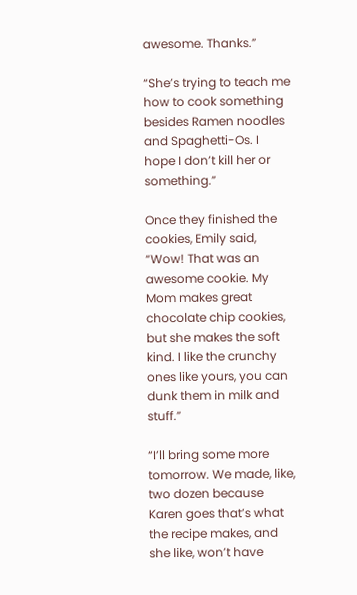awesome. Thanks.”

“She’s trying to teach me how to cook something besides Ramen noodles and Spaghetti-Os. I hope I don’t kill her or something.”

Once they finished the cookies, Emily said, “Wow! That was an awesome cookie. My Mom makes great chocolate chip cookies, but she makes the soft kind. I like the crunchy ones like yours, you can dunk them in milk and stuff.”

“I’ll bring some more tomorrow. We made, like, two dozen because Karen goes that’s what the recipe makes, and she like, won’t have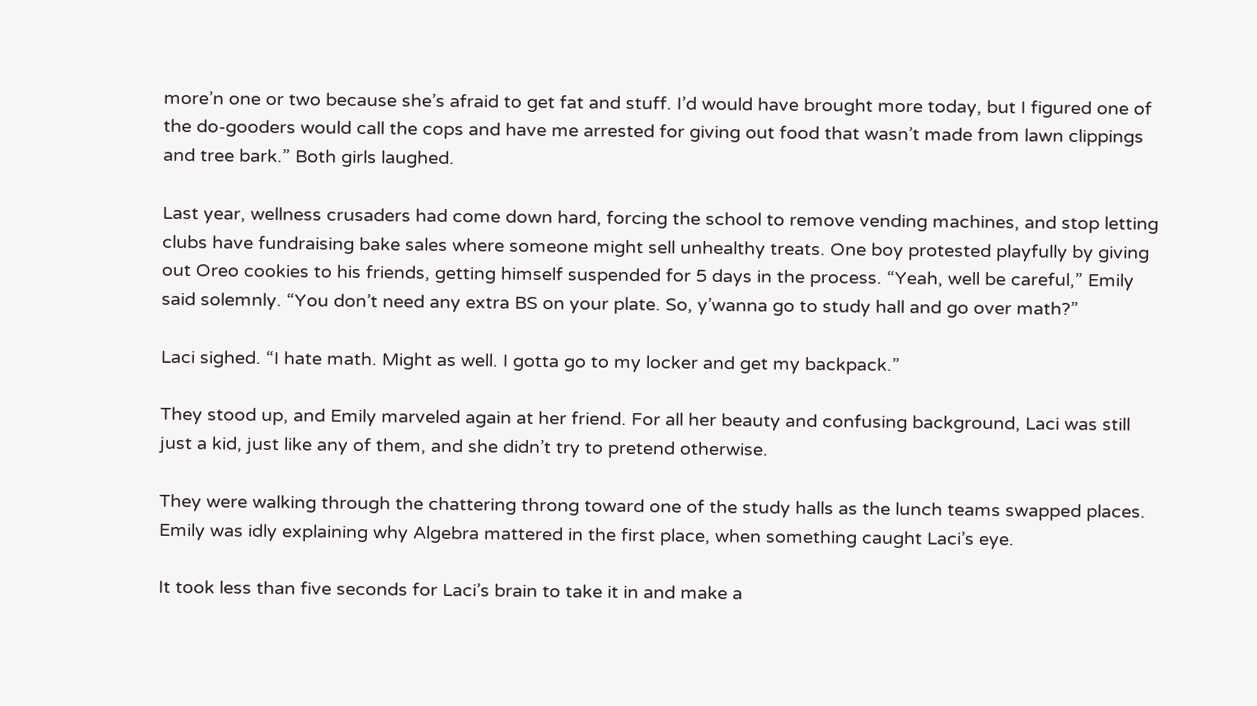more’n one or two because she’s afraid to get fat and stuff. I’d would have brought more today, but I figured one of the do-gooders would call the cops and have me arrested for giving out food that wasn’t made from lawn clippings and tree bark.” Both girls laughed.

Last year, wellness crusaders had come down hard, forcing the school to remove vending machines, and stop letting clubs have fundraising bake sales where someone might sell unhealthy treats. One boy protested playfully by giving out Oreo cookies to his friends, getting himself suspended for 5 days in the process. “Yeah, well be careful,” Emily said solemnly. “You don’t need any extra BS on your plate. So, y’wanna go to study hall and go over math?”

Laci sighed. “I hate math. Might as well. I gotta go to my locker and get my backpack.”

They stood up, and Emily marveled again at her friend. For all her beauty and confusing background, Laci was still just a kid, just like any of them, and she didn’t try to pretend otherwise.

They were walking through the chattering throng toward one of the study halls as the lunch teams swapped places. Emily was idly explaining why Algebra mattered in the first place, when something caught Laci’s eye.

It took less than five seconds for Laci’s brain to take it in and make a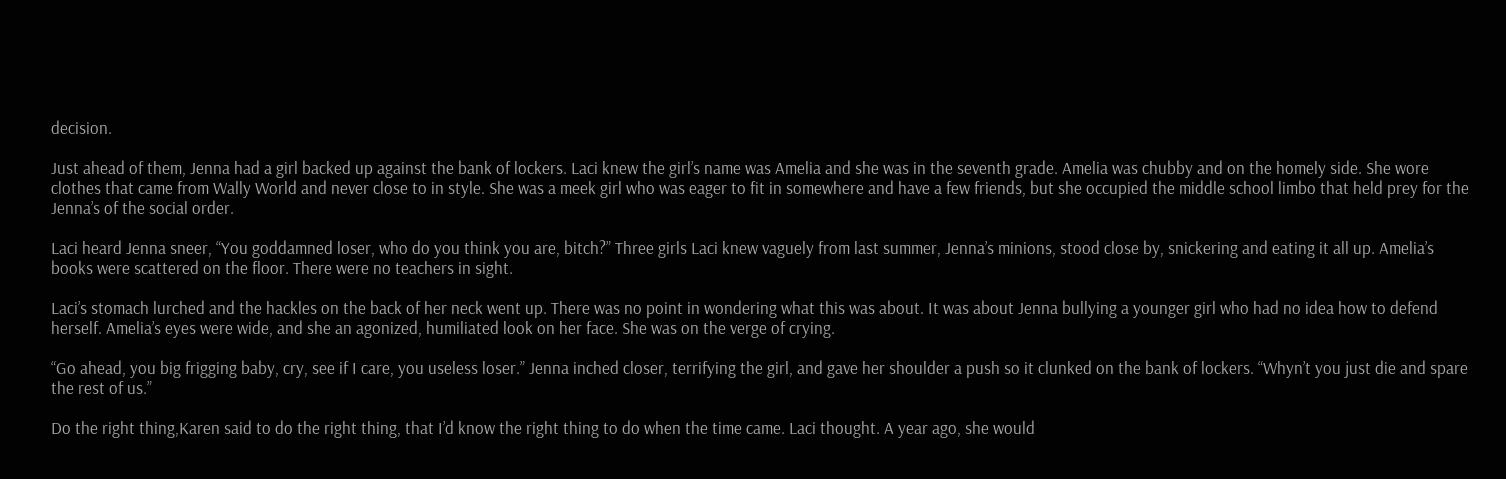decision.

Just ahead of them, Jenna had a girl backed up against the bank of lockers. Laci knew the girl’s name was Amelia and she was in the seventh grade. Amelia was chubby and on the homely side. She wore clothes that came from Wally World and never close to in style. She was a meek girl who was eager to fit in somewhere and have a few friends, but she occupied the middle school limbo that held prey for the Jenna’s of the social order.

Laci heard Jenna sneer, “You goddamned loser, who do you think you are, bitch?” Three girls Laci knew vaguely from last summer, Jenna’s minions, stood close by, snickering and eating it all up. Amelia’s books were scattered on the floor. There were no teachers in sight.

Laci’s stomach lurched and the hackles on the back of her neck went up. There was no point in wondering what this was about. It was about Jenna bullying a younger girl who had no idea how to defend herself. Amelia’s eyes were wide, and she an agonized, humiliated look on her face. She was on the verge of crying.

“Go ahead, you big frigging baby, cry, see if I care, you useless loser.” Jenna inched closer, terrifying the girl, and gave her shoulder a push so it clunked on the bank of lockers. “Whyn’t you just die and spare the rest of us.”

Do the right thing,Karen said to do the right thing, that I’d know the right thing to do when the time came. Laci thought. A year ago, she would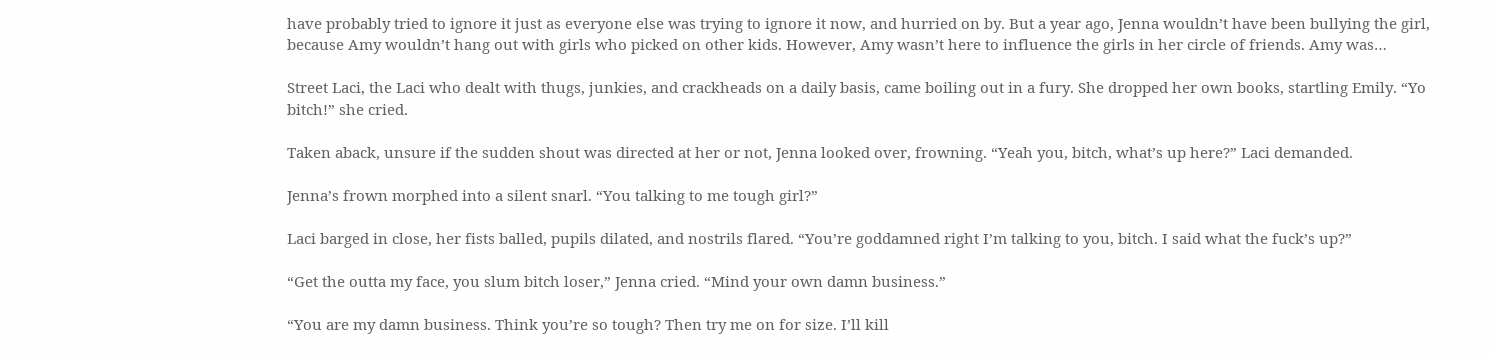have probably tried to ignore it just as everyone else was trying to ignore it now, and hurried on by. But a year ago, Jenna wouldn’t have been bullying the girl, because Amy wouldn’t hang out with girls who picked on other kids. However, Amy wasn’t here to influence the girls in her circle of friends. Amy was…

Street Laci, the Laci who dealt with thugs, junkies, and crackheads on a daily basis, came boiling out in a fury. She dropped her own books, startling Emily. “Yo bitch!” she cried.

Taken aback, unsure if the sudden shout was directed at her or not, Jenna looked over, frowning. “Yeah you, bitch, what’s up here?” Laci demanded.

Jenna’s frown morphed into a silent snarl. “You talking to me tough girl?”

Laci barged in close, her fists balled, pupils dilated, and nostrils flared. “You’re goddamned right I’m talking to you, bitch. I said what the fuck’s up?”

“Get the outta my face, you slum bitch loser,” Jenna cried. “Mind your own damn business.”

“You are my damn business. Think you’re so tough? Then try me on for size. I’ll kill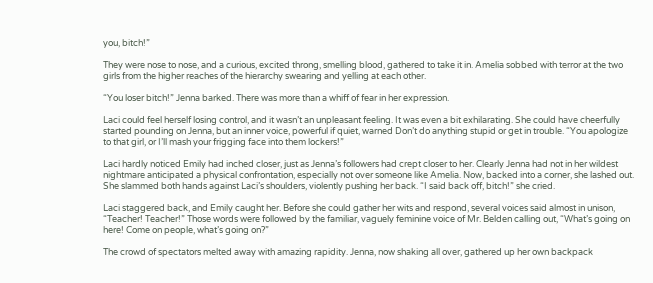you, bitch!”

They were nose to nose, and a curious, excited throng, smelling blood, gathered to take it in. Amelia sobbed with terror at the two girls from the higher reaches of the hierarchy swearing and yelling at each other.

“You loser bitch!” Jenna barked. There was more than a whiff of fear in her expression.

Laci could feel herself losing control, and it wasn’t an unpleasant feeling. It was even a bit exhilarating. She could have cheerfully started pounding on Jenna, but an inner voice, powerful if quiet, warned Don’t do anything stupid or get in trouble. “You apologize to that girl, or I’ll mash your frigging face into them lockers!”

Laci hardly noticed Emily had inched closer, just as Jenna’s followers had crept closer to her. Clearly Jenna had not in her wildest nightmare anticipated a physical confrontation, especially not over someone like Amelia. Now, backed into a corner, she lashed out. She slammed both hands against Laci’s shoulders, violently pushing her back. “I said back off, bitch!” she cried.

Laci staggered back, and Emily caught her. Before she could gather her wits and respond, several voices said almost in unison, “Teacher! Teacher!” Those words were followed by the familiar, vaguely feminine voice of Mr. Belden calling out, “What’s going on here! Come on people, what’s going on?”

The crowd of spectators melted away with amazing rapidity. Jenna, now shaking all over, gathered up her own backpack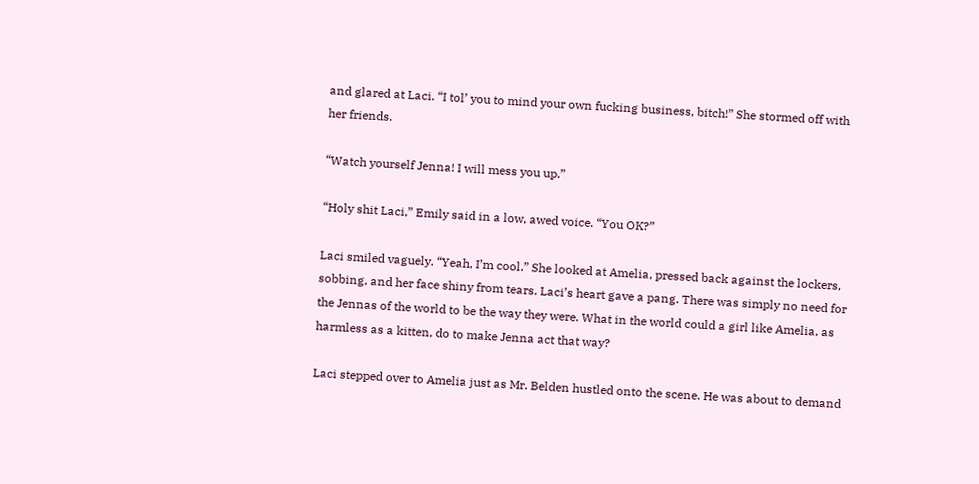and glared at Laci. “I tol’ you to mind your own fucking business, bitch!” She stormed off with her friends.

“Watch yourself Jenna! I will mess you up.”

“Holy shit Laci,” Emily said in a low, awed voice. “You OK?”

Laci smiled vaguely. “Yeah, I’m cool.” She looked at Amelia, pressed back against the lockers, sobbing, and her face shiny from tears. Laci’s heart gave a pang. There was simply no need for the Jennas of the world to be the way they were. What in the world could a girl like Amelia, as harmless as a kitten, do to make Jenna act that way?

Laci stepped over to Amelia just as Mr. Belden hustled onto the scene. He was about to demand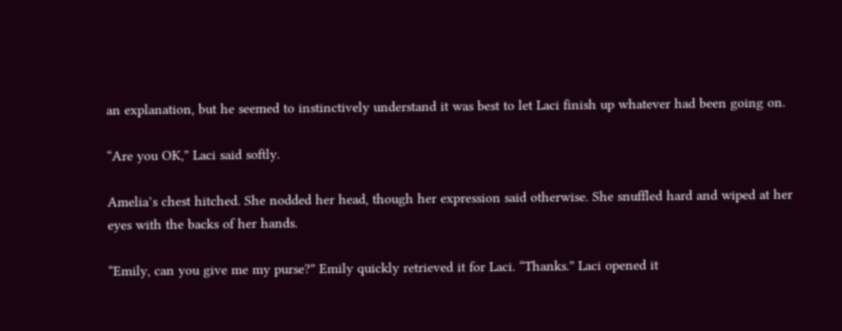an explanation, but he seemed to instinctively understand it was best to let Laci finish up whatever had been going on.

“Are you OK,” Laci said softly.

Amelia’s chest hitched. She nodded her head, though her expression said otherwise. She snuffled hard and wiped at her eyes with the backs of her hands.

“Emily, can you give me my purse?” Emily quickly retrieved it for Laci. “Thanks.” Laci opened it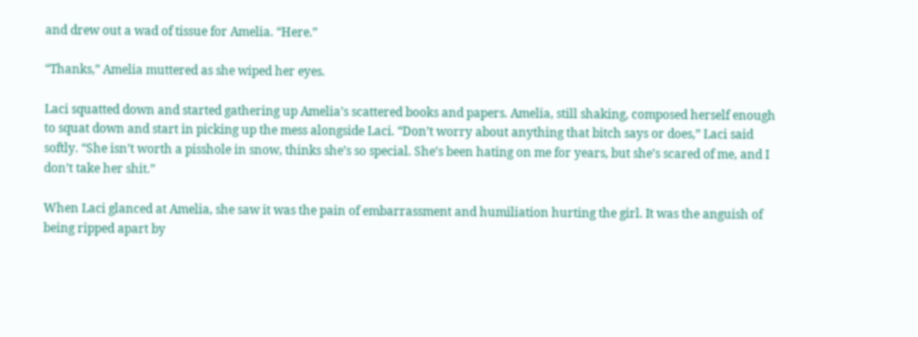and drew out a wad of tissue for Amelia. “Here.”

“Thanks,” Amelia muttered as she wiped her eyes.

Laci squatted down and started gathering up Amelia’s scattered books and papers. Amelia, still shaking, composed herself enough to squat down and start in picking up the mess alongside Laci. “Don’t worry about anything that bitch says or does,” Laci said softly. “She isn’t worth a pisshole in snow, thinks she’s so special. She’s been hating on me for years, but she’s scared of me, and I don’t take her shit.”

When Laci glanced at Amelia, she saw it was the pain of embarrassment and humiliation hurting the girl. It was the anguish of being ripped apart by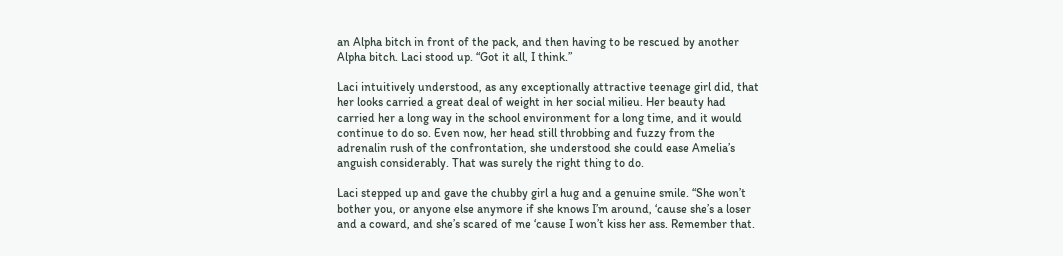an Alpha bitch in front of the pack, and then having to be rescued by another Alpha bitch. Laci stood up. “Got it all, I think.”

Laci intuitively understood, as any exceptionally attractive teenage girl did, that her looks carried a great deal of weight in her social milieu. Her beauty had carried her a long way in the school environment for a long time, and it would continue to do so. Even now, her head still throbbing and fuzzy from the adrenalin rush of the confrontation, she understood she could ease Amelia’s anguish considerably. That was surely the right thing to do.

Laci stepped up and gave the chubby girl a hug and a genuine smile. “She won’t bother you, or anyone else anymore if she knows I’m around, ‘cause she’s a loser and a coward, and she’s scared of me ‘cause I won’t kiss her ass. Remember that.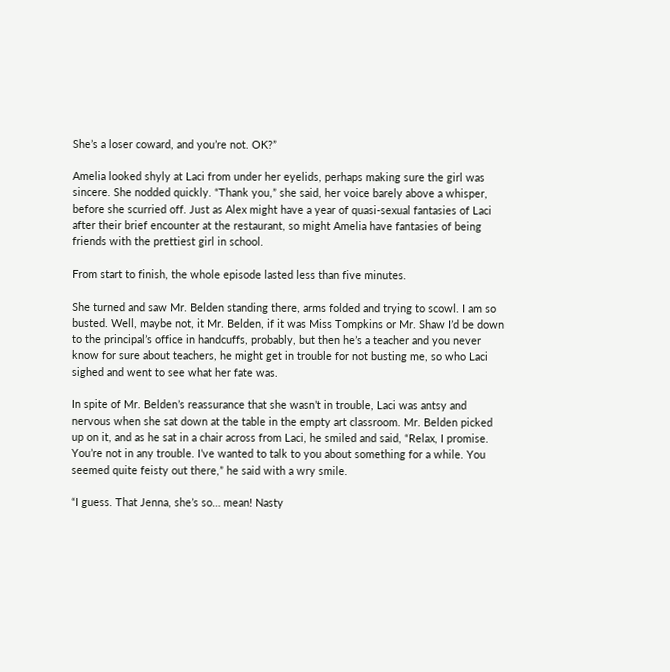She’s a loser coward, and you’re not. OK?”

Amelia looked shyly at Laci from under her eyelids, perhaps making sure the girl was sincere. She nodded quickly. “Thank you,” she said, her voice barely above a whisper, before she scurried off. Just as Alex might have a year of quasi-sexual fantasies of Laci after their brief encounter at the restaurant, so might Amelia have fantasies of being friends with the prettiest girl in school.

From start to finish, the whole episode lasted less than five minutes.

She turned and saw Mr. Belden standing there, arms folded and trying to scowl. I am so busted. Well, maybe not, it Mr. Belden, if it was Miss Tompkins or Mr. Shaw I’d be down to the principal’s office in handcuffs, probably, but then he’s a teacher and you never know for sure about teachers, he might get in trouble for not busting me, so who Laci sighed and went to see what her fate was.

In spite of Mr. Belden’s reassurance that she wasn’t in trouble, Laci was antsy and nervous when she sat down at the table in the empty art classroom. Mr. Belden picked up on it, and as he sat in a chair across from Laci, he smiled and said, “Relax, I promise. You’re not in any trouble. I’ve wanted to talk to you about something for a while. You seemed quite feisty out there,” he said with a wry smile.

“I guess. That Jenna, she’s so… mean! Nasty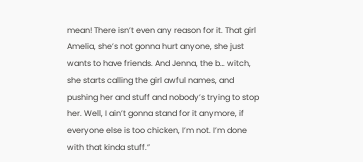mean! There isn’t even any reason for it. That girl Amelia, she’s not gonna hurt anyone, she just wants to have friends. And Jenna, the b… witch, she starts calling the girl awful names, and pushing her and stuff and nobody’s trying to stop her. Well, I ain’t gonna stand for it anymore, if everyone else is too chicken, I’m not. I’m done with that kinda stuff.”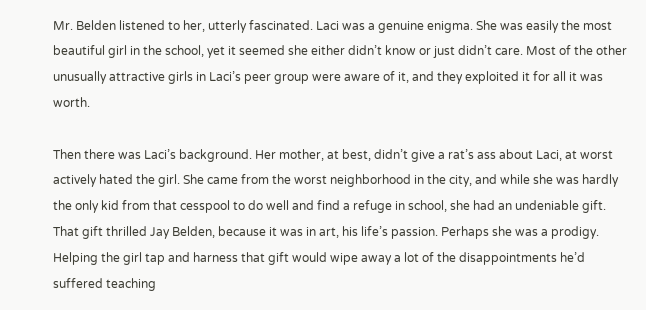Mr. Belden listened to her, utterly fascinated. Laci was a genuine enigma. She was easily the most beautiful girl in the school, yet it seemed she either didn’t know or just didn’t care. Most of the other unusually attractive girls in Laci’s peer group were aware of it, and they exploited it for all it was worth.

Then there was Laci’s background. Her mother, at best, didn’t give a rat’s ass about Laci, at worst actively hated the girl. She came from the worst neighborhood in the city, and while she was hardly the only kid from that cesspool to do well and find a refuge in school, she had an undeniable gift. That gift thrilled Jay Belden, because it was in art, his life’s passion. Perhaps she was a prodigy. Helping the girl tap and harness that gift would wipe away a lot of the disappointments he’d suffered teaching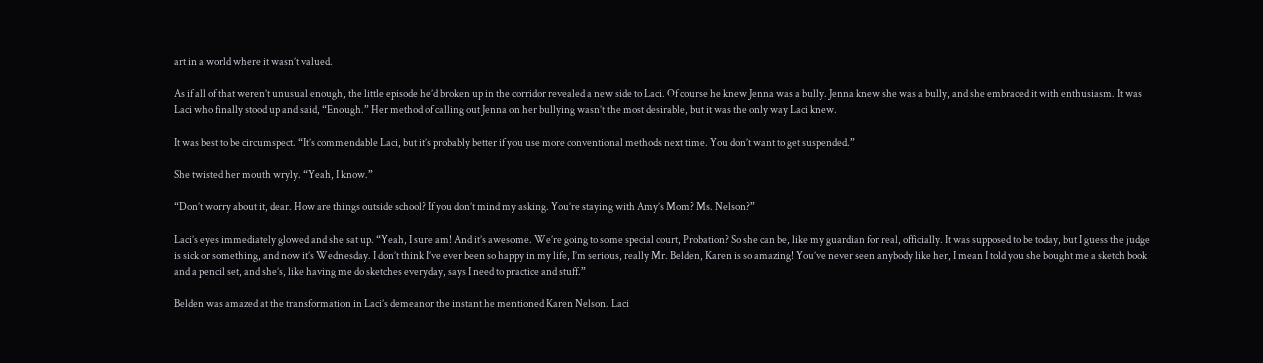art in a world where it wasn’t valued.

As if all of that weren’t unusual enough, the little episode he’d broken up in the corridor revealed a new side to Laci. Of course he knew Jenna was a bully. Jenna knew she was a bully, and she embraced it with enthusiasm. It was Laci who finally stood up and said, “Enough.” Her method of calling out Jenna on her bullying wasn’t the most desirable, but it was the only way Laci knew.

It was best to be circumspect. “It’s commendable Laci, but it’s probably better if you use more conventional methods next time. You don’t want to get suspended.”

She twisted her mouth wryly. “Yeah, I know.”

“Don’t worry about it, dear. How are things outside school? If you don’t mind my asking. You’re staying with Amy’s Mom? Ms. Nelson?”

Laci’s eyes immediately glowed and she sat up. “Yeah, I sure am! And it’s awesome. We’re going to some special court, Probation? So she can be, like my guardian for real, officially. It was supposed to be today, but I guess the judge is sick or something, and now it’s Wednesday. I don’t think I’ve ever been so happy in my life, I’m serious, really Mr. Belden, Karen is so amazing! You’ve never seen anybody like her, I mean I told you she bought me a sketch book and a pencil set, and she’s, like having me do sketches everyday, says I need to practice and stuff.”

Belden was amazed at the transformation in Laci’s demeanor the instant he mentioned Karen Nelson. Laci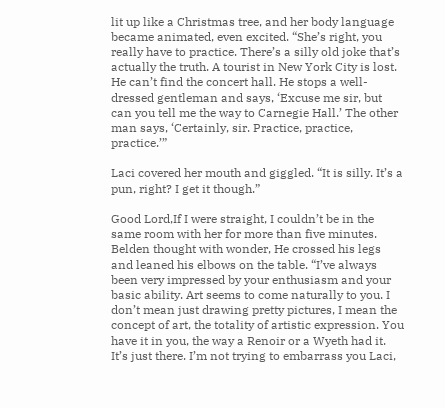lit up like a Christmas tree, and her body language became animated, even excited. “She’s right, you really have to practice. There’s a silly old joke that’s actually the truth. A tourist in New York City is lost. He can’t find the concert hall. He stops a well-dressed gentleman and says, ‘Excuse me sir, but can you tell me the way to Carnegie Hall.’ The other man says, ‘Certainly, sir. Practice, practice, practice.’”

Laci covered her mouth and giggled. “It is silly. It’s a pun, right? I get it though.”

Good Lord,If I were straight, I couldn’t be in the same room with her for more than five minutes. Belden thought with wonder, He crossed his legs and leaned his elbows on the table. “I’ve always been very impressed by your enthusiasm and your basic ability. Art seems to come naturally to you. I don’t mean just drawing pretty pictures, I mean the concept of art, the totality of artistic expression. You have it in you, the way a Renoir or a Wyeth had it. It’s just there. I’m not trying to embarrass you Laci,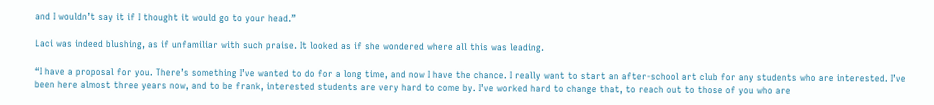and I wouldn’t say it if I thought it would go to your head.”

Laci was indeed blushing, as if unfamiliar with such praise. It looked as if she wondered where all this was leading.

“I have a proposal for you. There’s something I’ve wanted to do for a long time, and now I have the chance. I really want to start an after-school art club for any students who are interested. I’ve been here almost three years now, and to be frank, interested students are very hard to come by. I’ve worked hard to change that, to reach out to those of you who are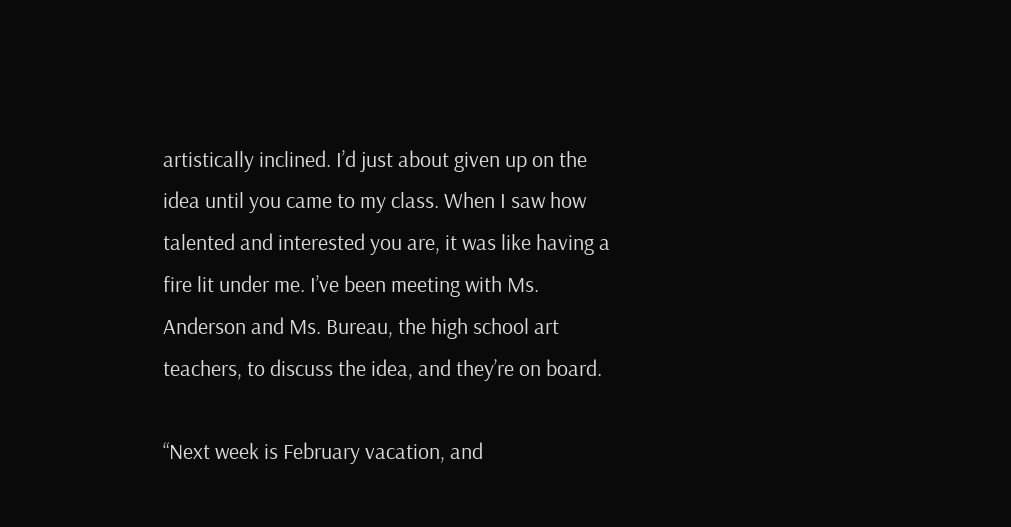artistically inclined. I’d just about given up on the idea until you came to my class. When I saw how talented and interested you are, it was like having a fire lit under me. I’ve been meeting with Ms. Anderson and Ms. Bureau, the high school art teachers, to discuss the idea, and they’re on board.

“Next week is February vacation, and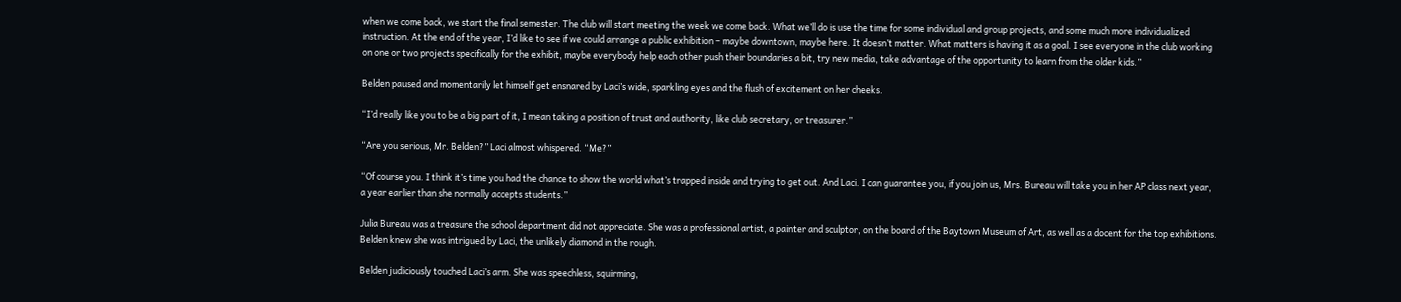when we come back, we start the final semester. The club will start meeting the week we come back. What we’ll do is use the time for some individual and group projects, and some much more individualized instruction. At the end of the year, I’d like to see if we could arrange a public exhibition – maybe downtown, maybe here. It doesn’t matter. What matters is having it as a goal. I see everyone in the club working on one or two projects specifically for the exhibit, maybe everybody help each other push their boundaries a bit, try new media, take advantage of the opportunity to learn from the older kids.”

Belden paused and momentarily let himself get ensnared by Laci’s wide, sparkling eyes and the flush of excitement on her cheeks.

“I’d really like you to be a big part of it, I mean taking a position of trust and authority, like club secretary, or treasurer.”

“Are you serious, Mr. Belden?” Laci almost whispered. “Me?”

“Of course you. I think it’s time you had the chance to show the world what’s trapped inside and trying to get out. And Laci. I can guarantee you, if you join us, Mrs. Bureau will take you in her AP class next year, a year earlier than she normally accepts students.”

Julia Bureau was a treasure the school department did not appreciate. She was a professional artist, a painter and sculptor, on the board of the Baytown Museum of Art, as well as a docent for the top exhibitions. Belden knew she was intrigued by Laci, the unlikely diamond in the rough.

Belden judiciously touched Laci’s arm. She was speechless, squirming,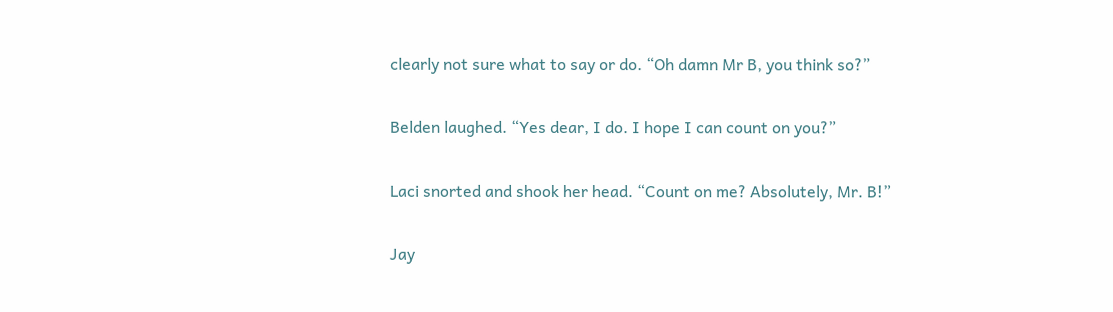clearly not sure what to say or do. “Oh damn Mr B, you think so?”

Belden laughed. “Yes dear, I do. I hope I can count on you?”

Laci snorted and shook her head. “Count on me? Absolutely, Mr. B!”

Jay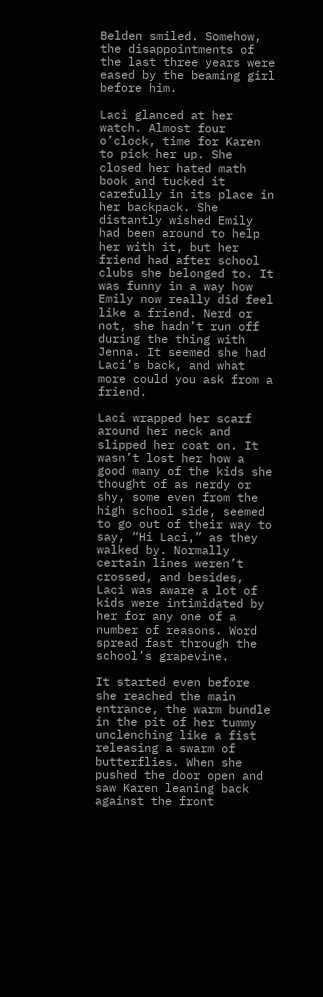Belden smiled. Somehow, the disappointments of the last three years were eased by the beaming girl before him.

Laci glanced at her watch. Almost four o’clock, time for Karen to pick her up. She closed her hated math book and tucked it carefully in its place in her backpack. She distantly wished Emily had been around to help her with it, but her friend had after school clubs she belonged to. It was funny in a way how Emily now really did feel like a friend. Nerd or not, she hadn’t run off during the thing with Jenna. It seemed she had Laci’s back, and what more could you ask from a friend.

Laci wrapped her scarf around her neck and slipped her coat on. It wasn’t lost her how a good many of the kids she thought of as nerdy or shy, some even from the high school side, seemed to go out of their way to say, “Hi Laci,” as they walked by. Normally certain lines weren’t crossed, and besides, Laci was aware a lot of kids were intimidated by her for any one of a number of reasons. Word spread fast through the school’s grapevine.

It started even before she reached the main entrance, the warm bundle in the pit of her tummy unclenching like a fist releasing a swarm of butterflies. When she pushed the door open and saw Karen leaning back against the front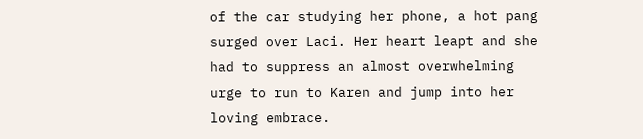of the car studying her phone, a hot pang surged over Laci. Her heart leapt and she had to suppress an almost overwhelming urge to run to Karen and jump into her loving embrace.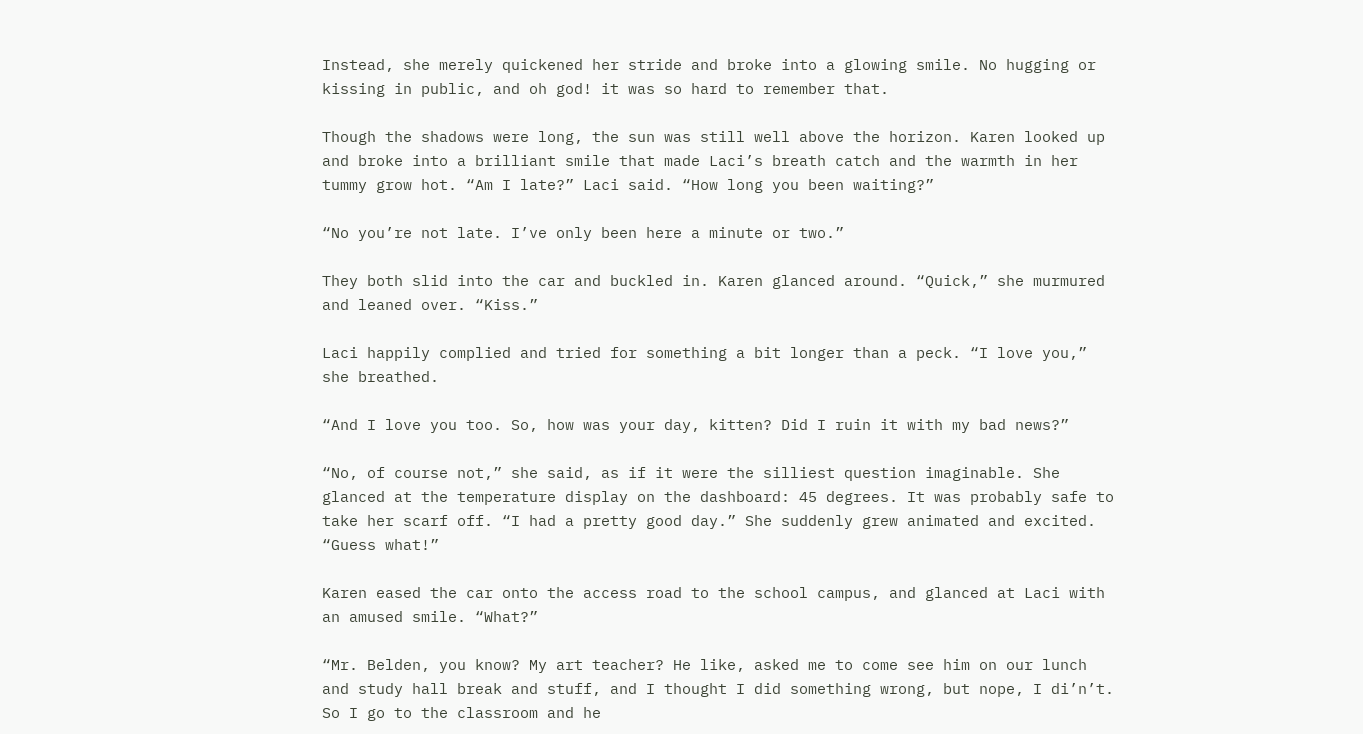Instead, she merely quickened her stride and broke into a glowing smile. No hugging or kissing in public, and oh god! it was so hard to remember that.

Though the shadows were long, the sun was still well above the horizon. Karen looked up and broke into a brilliant smile that made Laci’s breath catch and the warmth in her tummy grow hot. “Am I late?” Laci said. “How long you been waiting?”

“No you’re not late. I’ve only been here a minute or two.”

They both slid into the car and buckled in. Karen glanced around. “Quick,” she murmured and leaned over. “Kiss.”

Laci happily complied and tried for something a bit longer than a peck. “I love you,” she breathed.

“And I love you too. So, how was your day, kitten? Did I ruin it with my bad news?”

“No, of course not,” she said, as if it were the silliest question imaginable. She glanced at the temperature display on the dashboard: 45 degrees. It was probably safe to take her scarf off. “I had a pretty good day.” She suddenly grew animated and excited. “Guess what!”

Karen eased the car onto the access road to the school campus, and glanced at Laci with an amused smile. “What?”

“Mr. Belden, you know? My art teacher? He like, asked me to come see him on our lunch and study hall break and stuff, and I thought I did something wrong, but nope, I di’n’t. So I go to the classroom and he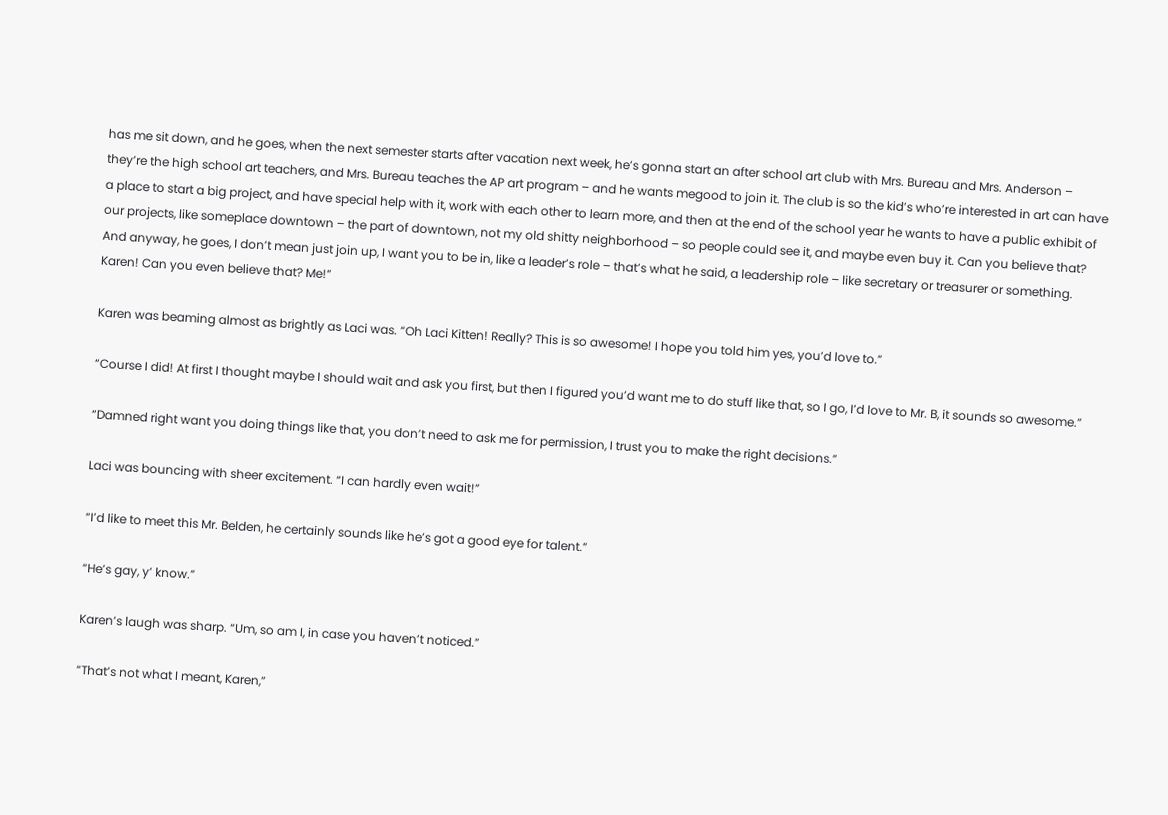has me sit down, and he goes, when the next semester starts after vacation next week, he’s gonna start an after school art club with Mrs. Bureau and Mrs. Anderson – they’re the high school art teachers, and Mrs. Bureau teaches the AP art program – and he wants megood to join it. The club is so the kid’s who’re interested in art can have a place to start a big project, and have special help with it, work with each other to learn more, and then at the end of the school year he wants to have a public exhibit of our projects, like someplace downtown – the part of downtown, not my old shitty neighborhood – so people could see it, and maybe even buy it. Can you believe that? And anyway, he goes, I don’t mean just join up, I want you to be in, like a leader’s role – that’s what he said, a leadership role – like secretary or treasurer or something. Karen! Can you even believe that? Me!”

Karen was beaming almost as brightly as Laci was. “Oh Laci Kitten! Really? This is so awesome! I hope you told him yes, you’d love to.”

“Course I did! At first I thought maybe I should wait and ask you first, but then I figured you’d want me to do stuff like that, so I go, I’d love to Mr. B, it sounds so awesome.”

“Damned right want you doing things like that, you don’t need to ask me for permission, I trust you to make the right decisions.”

Laci was bouncing with sheer excitement. “I can hardly even wait!”

“I’d like to meet this Mr. Belden, he certainly sounds like he’s got a good eye for talent.”

“He’s gay, y’ know.”

Karen’s laugh was sharp. “Um, so am I, in case you haven’t noticed.”

“That’s not what I meant, Karen,”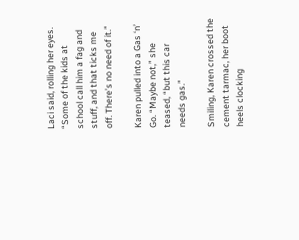Laci said, rolling her eyes. “Some of the kids at school call him a fag and stuff, and that ticks me off. There’s no need of it.”

Karen pulled into a Gas ‘n’ Go. “Maybe not,” she teased, “but this car needs gas.”

Smiling, Karen crossed the cement tarmac, her boot heels clocking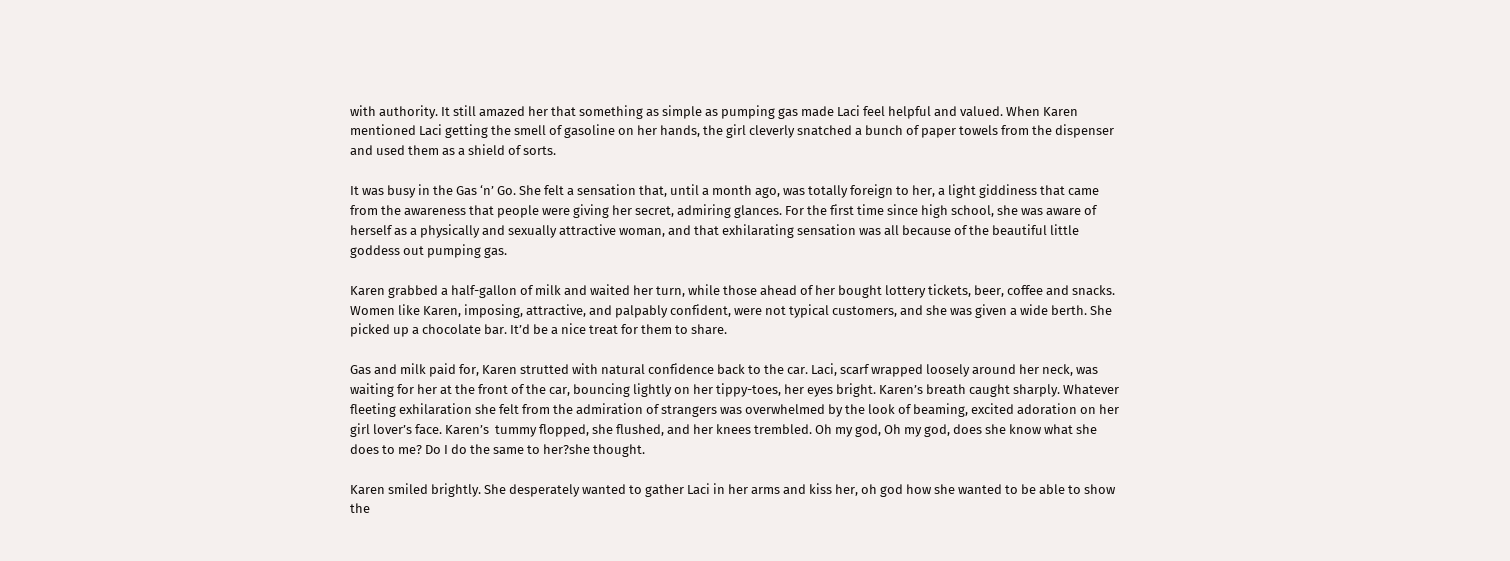with authority. It still amazed her that something as simple as pumping gas made Laci feel helpful and valued. When Karen mentioned Laci getting the smell of gasoline on her hands, the girl cleverly snatched a bunch of paper towels from the dispenser and used them as a shield of sorts.

It was busy in the Gas ‘n’ Go. She felt a sensation that, until a month ago, was totally foreign to her, a light giddiness that came from the awareness that people were giving her secret, admiring glances. For the first time since high school, she was aware of herself as a physically and sexually attractive woman, and that exhilarating sensation was all because of the beautiful little goddess out pumping gas.

Karen grabbed a half-gallon of milk and waited her turn, while those ahead of her bought lottery tickets, beer, coffee and snacks. Women like Karen, imposing, attractive, and palpably confident, were not typical customers, and she was given a wide berth. She picked up a chocolate bar. It’d be a nice treat for them to share.

Gas and milk paid for, Karen strutted with natural confidence back to the car. Laci, scarf wrapped loosely around her neck, was waiting for her at the front of the car, bouncing lightly on her tippy-toes, her eyes bright. Karen’s breath caught sharply. Whatever fleeting exhilaration she felt from the admiration of strangers was overwhelmed by the look of beaming, excited adoration on her girl lover’s face. Karen’s  tummy flopped, she flushed, and her knees trembled. Oh my god, Oh my god, does she know what she does to me? Do I do the same to her?she thought.

Karen smiled brightly. She desperately wanted to gather Laci in her arms and kiss her, oh god how she wanted to be able to show the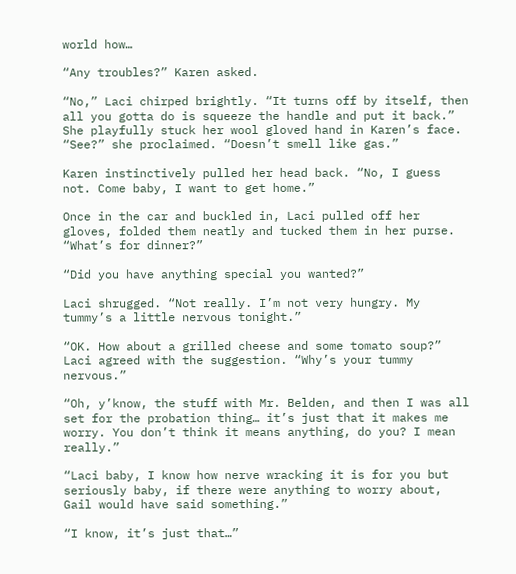world how…

“Any troubles?” Karen asked.

“No,” Laci chirped brightly. “It turns off by itself, then all you gotta do is squeeze the handle and put it back.” She playfully stuck her wool gloved hand in Karen’s face. “See?” she proclaimed. “Doesn’t smell like gas.”

Karen instinctively pulled her head back. “No, I guess not. Come baby, I want to get home.”

Once in the car and buckled in, Laci pulled off her gloves, folded them neatly and tucked them in her purse. “What’s for dinner?”

“Did you have anything special you wanted?”

Laci shrugged. “Not really. I’m not very hungry. My tummy’s a little nervous tonight.”

“OK. How about a grilled cheese and some tomato soup?” Laci agreed with the suggestion. “Why’s your tummy nervous.”

“Oh, y’know, the stuff with Mr. Belden, and then I was all set for the probation thing… it’s just that it makes me worry. You don’t think it means anything, do you? I mean really.”

“Laci baby, I know how nerve wracking it is for you but seriously baby, if there were anything to worry about, Gail would have said something.”

“I know, it’s just that…”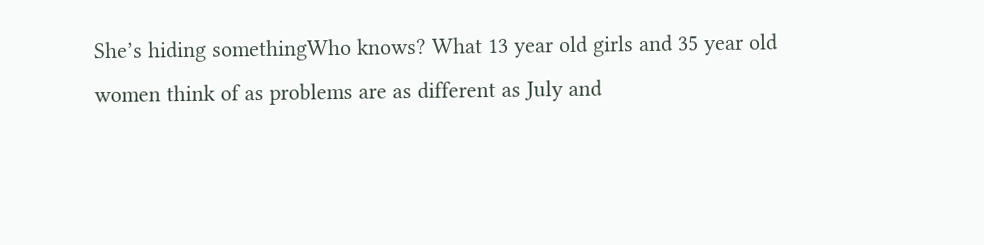She’s hiding somethingWho knows? What 13 year old girls and 35 year old women think of as problems are as different as July and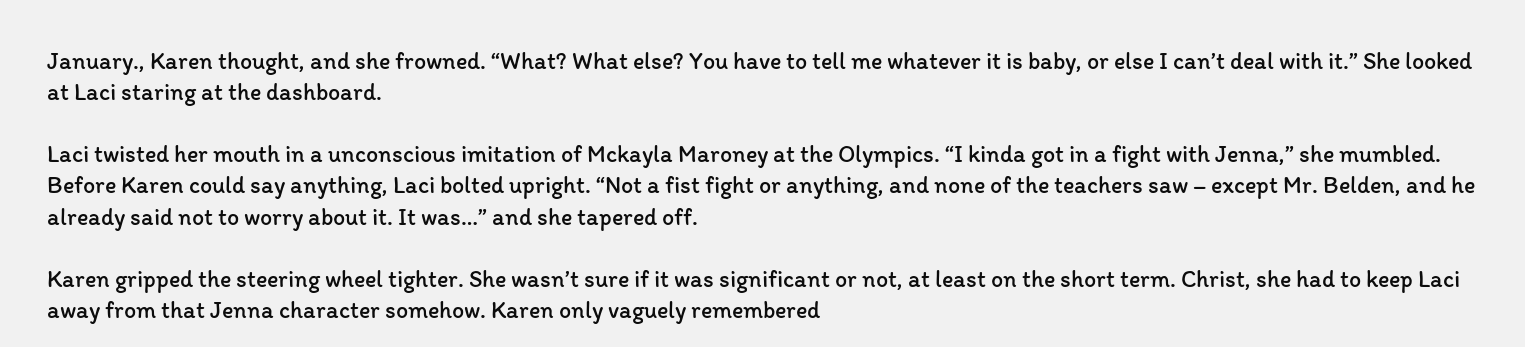January., Karen thought, and she frowned. “What? What else? You have to tell me whatever it is baby, or else I can’t deal with it.” She looked at Laci staring at the dashboard.

Laci twisted her mouth in a unconscious imitation of Mckayla Maroney at the Olympics. “I kinda got in a fight with Jenna,” she mumbled. Before Karen could say anything, Laci bolted upright. “Not a fist fight or anything, and none of the teachers saw – except Mr. Belden, and he already said not to worry about it. It was…” and she tapered off.

Karen gripped the steering wheel tighter. She wasn’t sure if it was significant or not, at least on the short term. Christ, she had to keep Laci away from that Jenna character somehow. Karen only vaguely remembered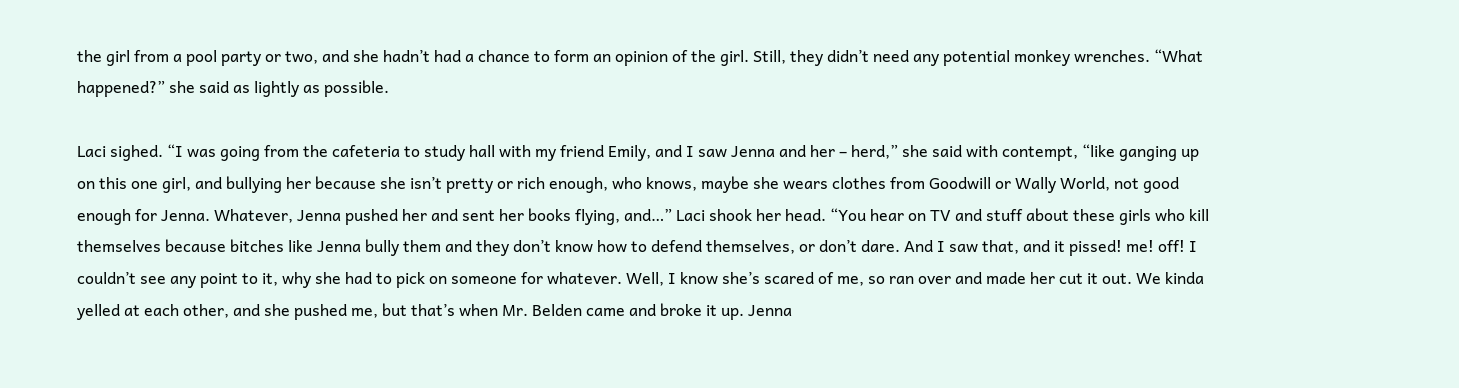the girl from a pool party or two, and she hadn’t had a chance to form an opinion of the girl. Still, they didn’t need any potential monkey wrenches. “What happened?” she said as lightly as possible.

Laci sighed. “I was going from the cafeteria to study hall with my friend Emily, and I saw Jenna and her – herd,” she said with contempt, “like ganging up on this one girl, and bullying her because she isn’t pretty or rich enough, who knows, maybe she wears clothes from Goodwill or Wally World, not good enough for Jenna. Whatever, Jenna pushed her and sent her books flying, and…” Laci shook her head. “You hear on TV and stuff about these girls who kill themselves because bitches like Jenna bully them and they don’t know how to defend themselves, or don’t dare. And I saw that, and it pissed! me! off! I couldn’t see any point to it, why she had to pick on someone for whatever. Well, I know she’s scared of me, so ran over and made her cut it out. We kinda yelled at each other, and she pushed me, but that’s when Mr. Belden came and broke it up. Jenna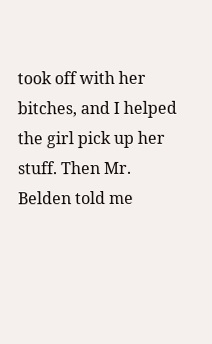took off with her bitches, and I helped the girl pick up her stuff. Then Mr. Belden told me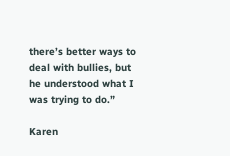there’s better ways to deal with bullies, but he understood what I was trying to do.”

Karen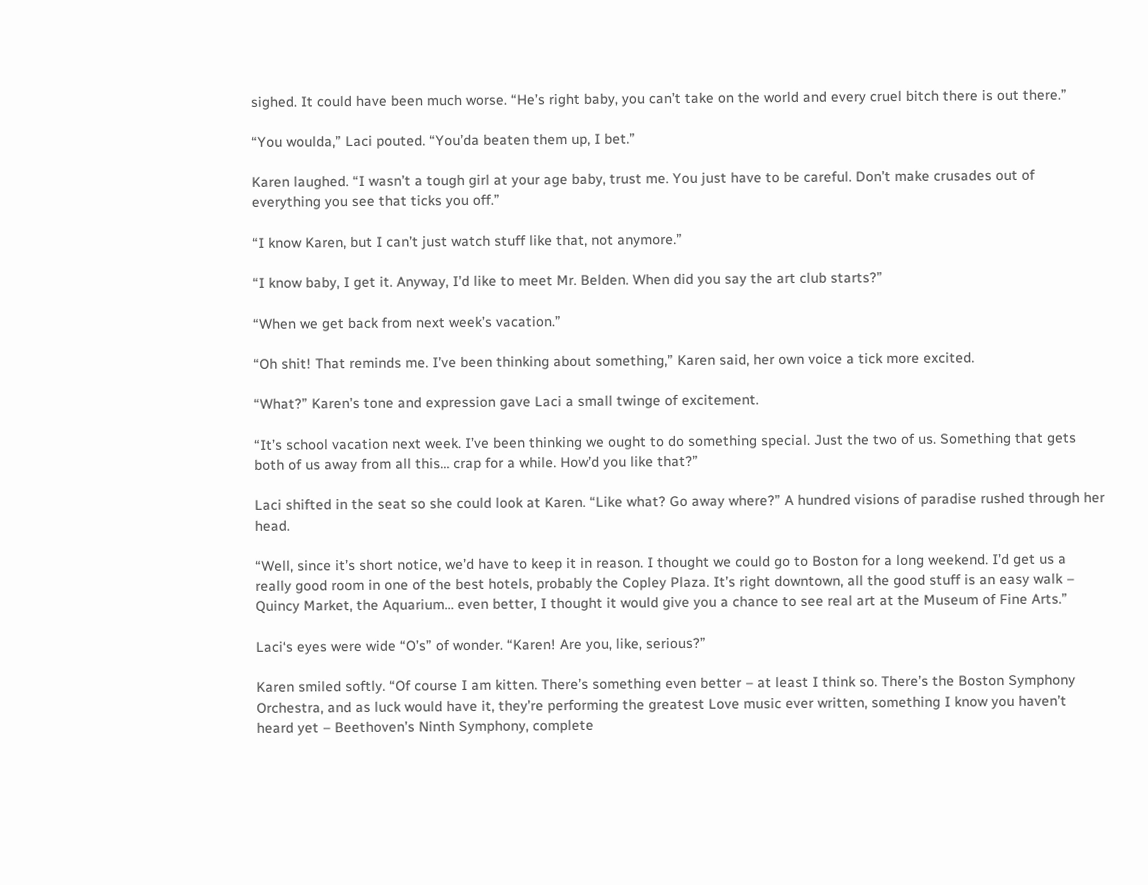sighed. It could have been much worse. “He’s right baby, you can’t take on the world and every cruel bitch there is out there.”

“You woulda,” Laci pouted. “You’da beaten them up, I bet.”

Karen laughed. “I wasn’t a tough girl at your age baby, trust me. You just have to be careful. Don’t make crusades out of everything you see that ticks you off.”

“I know Karen, but I can’t just watch stuff like that, not anymore.”

“I know baby, I get it. Anyway, I’d like to meet Mr. Belden. When did you say the art club starts?”

“When we get back from next week’s vacation.”

“Oh shit! That reminds me. I’ve been thinking about something,” Karen said, her own voice a tick more excited.

“What?” Karen’s tone and expression gave Laci a small twinge of excitement.

“It’s school vacation next week. I’ve been thinking we ought to do something special. Just the two of us. Something that gets both of us away from all this… crap for a while. How’d you like that?”

Laci shifted in the seat so she could look at Karen. “Like what? Go away where?” A hundred visions of paradise rushed through her head.

“Well, since it’s short notice, we’d have to keep it in reason. I thought we could go to Boston for a long weekend. I’d get us a really good room in one of the best hotels, probably the Copley Plaza. It’s right downtown, all the good stuff is an easy walk – Quincy Market, the Aquarium… even better, I thought it would give you a chance to see real art at the Museum of Fine Arts.”

Laci‘s eyes were wide “O’s” of wonder. “Karen! Are you, like, serious?”

Karen smiled softly. “Of course I am kitten. There’s something even better – at least I think so. There’s the Boston Symphony Orchestra, and as luck would have it, they’re performing the greatest Love music ever written, something I know you haven’t heard yet – Beethoven’s Ninth Symphony, complete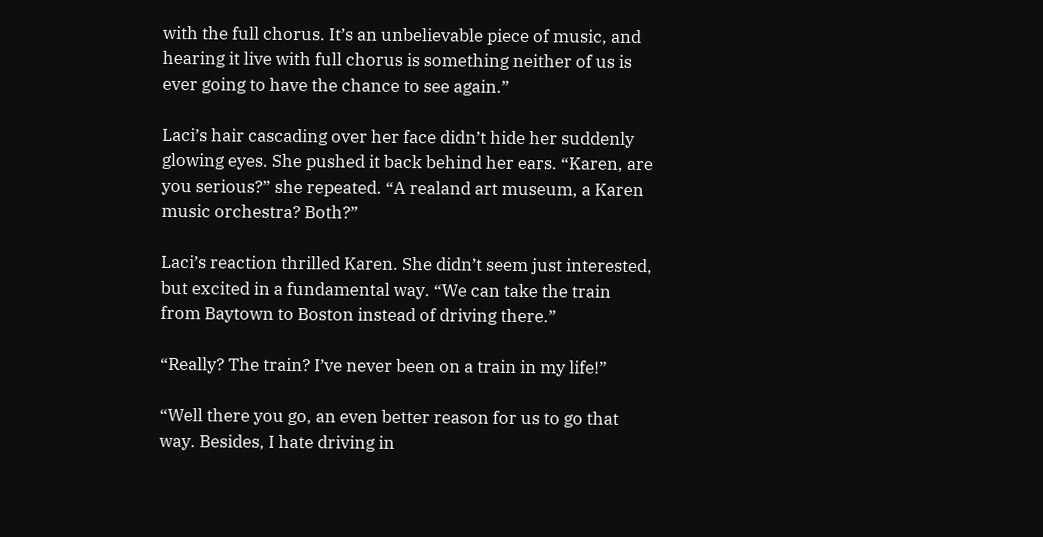with the full chorus. It’s an unbelievable piece of music, and hearing it live with full chorus is something neither of us is ever going to have the chance to see again.”

Laci’s hair cascading over her face didn’t hide her suddenly glowing eyes. She pushed it back behind her ears. “Karen, are you serious?” she repeated. “A realand art museum, a Karen music orchestra? Both?”

Laci’s reaction thrilled Karen. She didn’t seem just interested, but excited in a fundamental way. “We can take the train from Baytown to Boston instead of driving there.”

“Really? The train? I’ve never been on a train in my life!”

“Well there you go, an even better reason for us to go that way. Besides, I hate driving in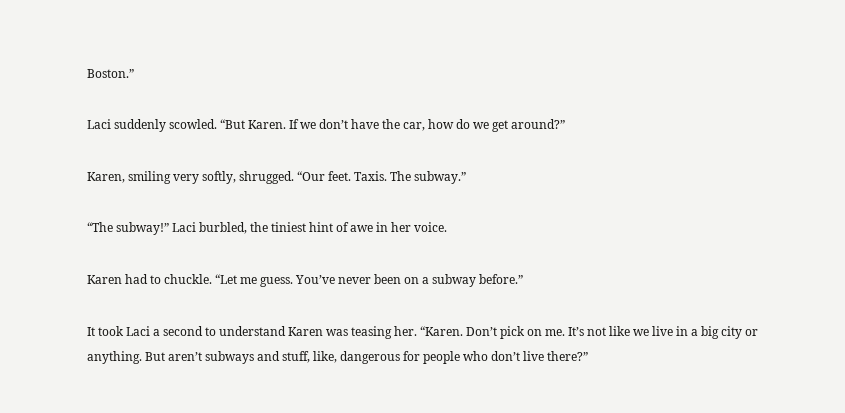Boston.”

Laci suddenly scowled. “But Karen. If we don’t have the car, how do we get around?”

Karen, smiling very softly, shrugged. “Our feet. Taxis. The subway.”

“The subway!” Laci burbled, the tiniest hint of awe in her voice.

Karen had to chuckle. “Let me guess. You’ve never been on a subway before.”

It took Laci a second to understand Karen was teasing her. “Karen. Don’t pick on me. It’s not like we live in a big city or anything. But aren’t subways and stuff, like, dangerous for people who don’t live there?”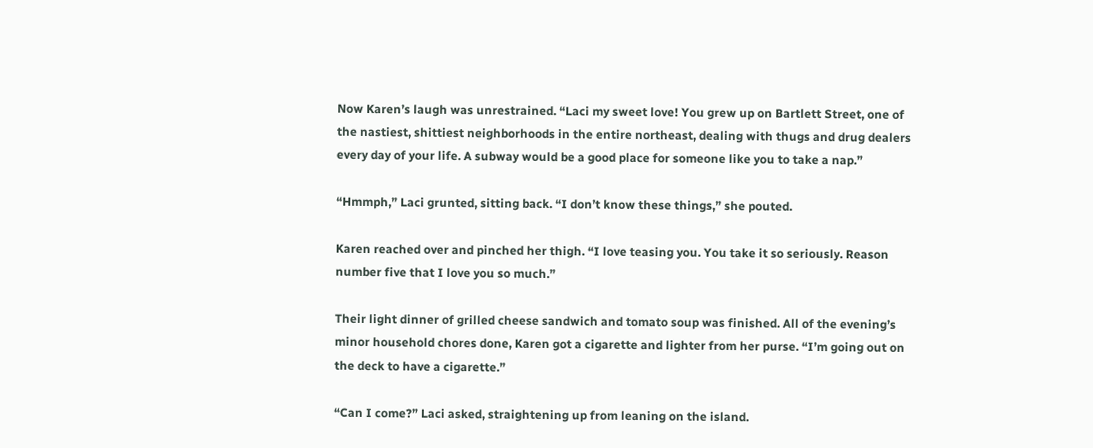Now Karen’s laugh was unrestrained. “Laci my sweet love! You grew up on Bartlett Street, one of the nastiest, shittiest neighborhoods in the entire northeast, dealing with thugs and drug dealers every day of your life. A subway would be a good place for someone like you to take a nap.”

“Hmmph,” Laci grunted, sitting back. “I don’t know these things,” she pouted.

Karen reached over and pinched her thigh. “I love teasing you. You take it so seriously. Reason number five that I love you so much.”

Their light dinner of grilled cheese sandwich and tomato soup was finished. All of the evening’s minor household chores done, Karen got a cigarette and lighter from her purse. “I’m going out on the deck to have a cigarette.”

“Can I come?” Laci asked, straightening up from leaning on the island.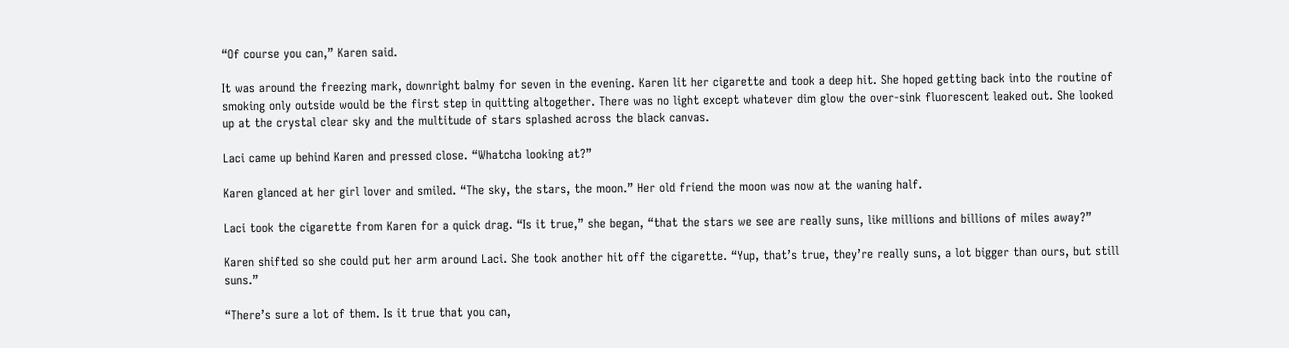“Of course you can,” Karen said.

It was around the freezing mark, downright balmy for seven in the evening. Karen lit her cigarette and took a deep hit. She hoped getting back into the routine of smoking only outside would be the first step in quitting altogether. There was no light except whatever dim glow the over-sink fluorescent leaked out. She looked up at the crystal clear sky and the multitude of stars splashed across the black canvas.

Laci came up behind Karen and pressed close. “Whatcha looking at?”

Karen glanced at her girl lover and smiled. “The sky, the stars, the moon.” Her old friend the moon was now at the waning half.

Laci took the cigarette from Karen for a quick drag. “Is it true,” she began, “that the stars we see are really suns, like millions and billions of miles away?”

Karen shifted so she could put her arm around Laci. She took another hit off the cigarette. “Yup, that’s true, they’re really suns, a lot bigger than ours, but still suns.”

“There’s sure a lot of them. Is it true that you can,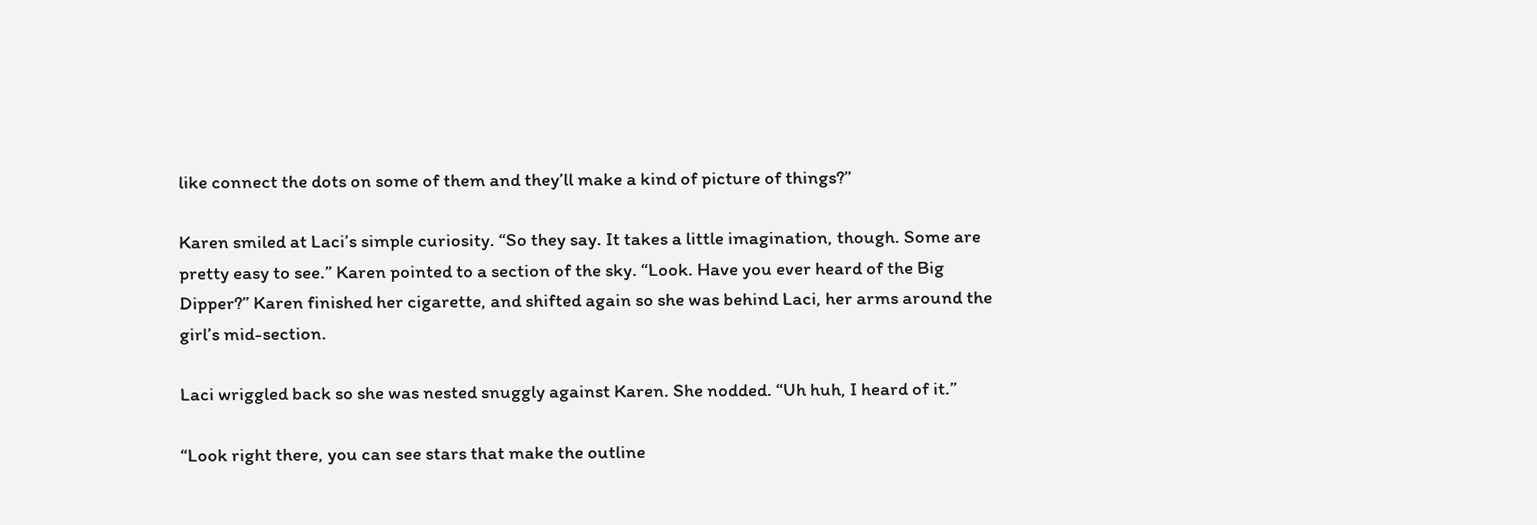like connect the dots on some of them and they’ll make a kind of picture of things?”

Karen smiled at Laci’s simple curiosity. “So they say. It takes a little imagination, though. Some are pretty easy to see.” Karen pointed to a section of the sky. “Look. Have you ever heard of the Big Dipper?” Karen finished her cigarette, and shifted again so she was behind Laci, her arms around the girl’s mid-section.

Laci wriggled back so she was nested snuggly against Karen. She nodded. “Uh huh, I heard of it.”

“Look right there, you can see stars that make the outline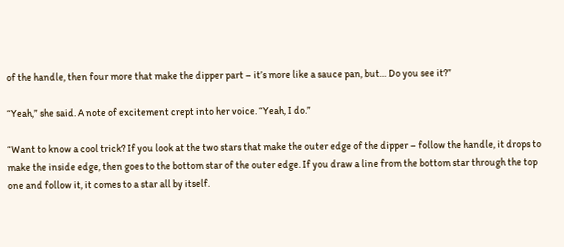of the handle, then four more that make the dipper part – it’s more like a sauce pan, but… Do you see it?”

“Yeah,” she said. A note of excitement crept into her voice. “Yeah, I do.”

“Want to know a cool trick? If you look at the two stars that make the outer edge of the dipper – follow the handle, it drops to make the inside edge, then goes to the bottom star of the outer edge. If you draw a line from the bottom star through the top one and follow it, it comes to a star all by itself.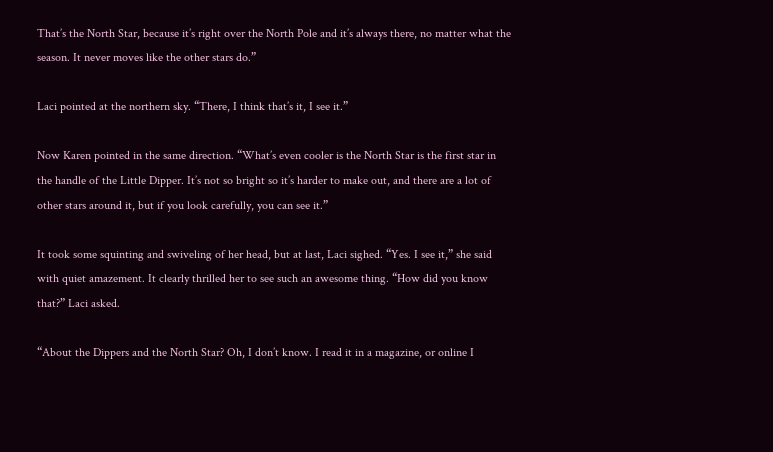That’s the North Star, because it’s right over the North Pole and it’s always there, no matter what the season. It never moves like the other stars do.”

Laci pointed at the northern sky. “There, I think that’s it, I see it.”

Now Karen pointed in the same direction. “What’s even cooler is the North Star is the first star in the handle of the Little Dipper. It’s not so bright so it’s harder to make out, and there are a lot of other stars around it, but if you look carefully, you can see it.”

It took some squinting and swiveling of her head, but at last, Laci sighed. “Yes. I see it,” she said with quiet amazement. It clearly thrilled her to see such an awesome thing. “How did you know that?” Laci asked.

“About the Dippers and the North Star? Oh, I don’t know. I read it in a magazine, or online I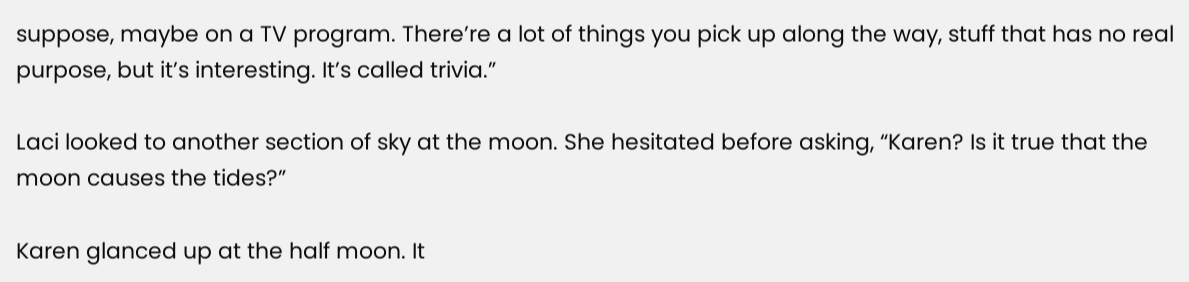suppose, maybe on a TV program. There’re a lot of things you pick up along the way, stuff that has no real purpose, but it’s interesting. It’s called trivia.”

Laci looked to another section of sky at the moon. She hesitated before asking, “Karen? Is it true that the moon causes the tides?”

Karen glanced up at the half moon. It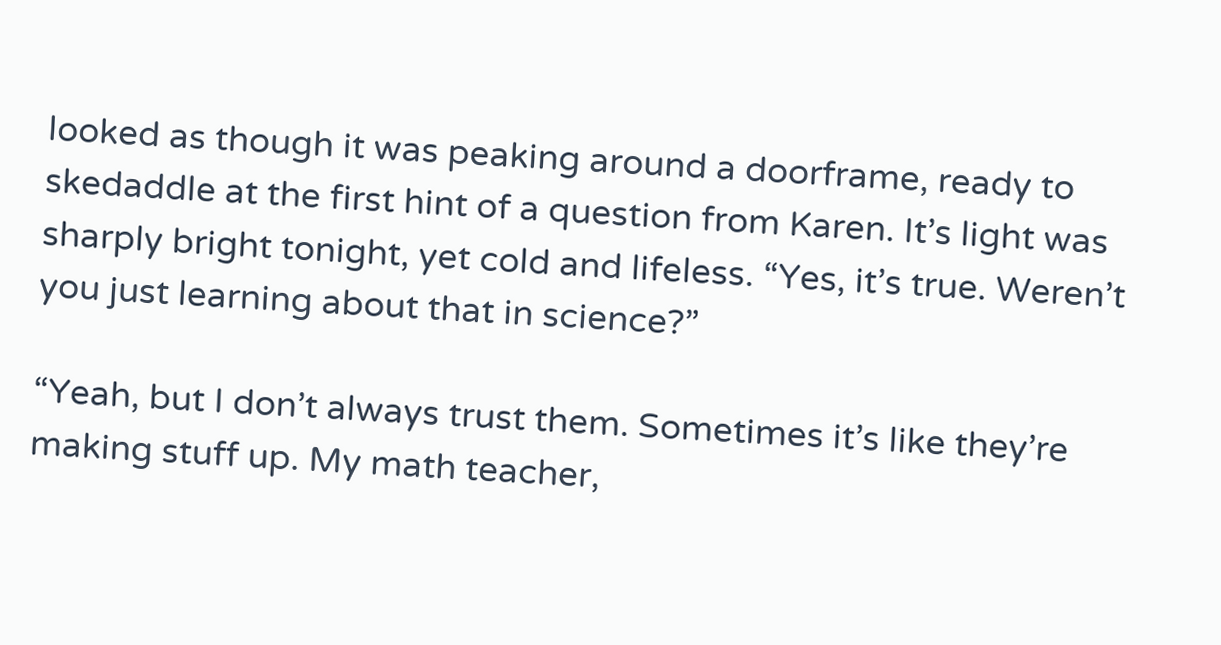looked as though it was peaking around a doorframe, ready to skedaddle at the first hint of a question from Karen. It’s light was sharply bright tonight, yet cold and lifeless. “Yes, it’s true. Weren’t you just learning about that in science?”

“Yeah, but I don’t always trust them. Sometimes it’s like they’re making stuff up. My math teacher,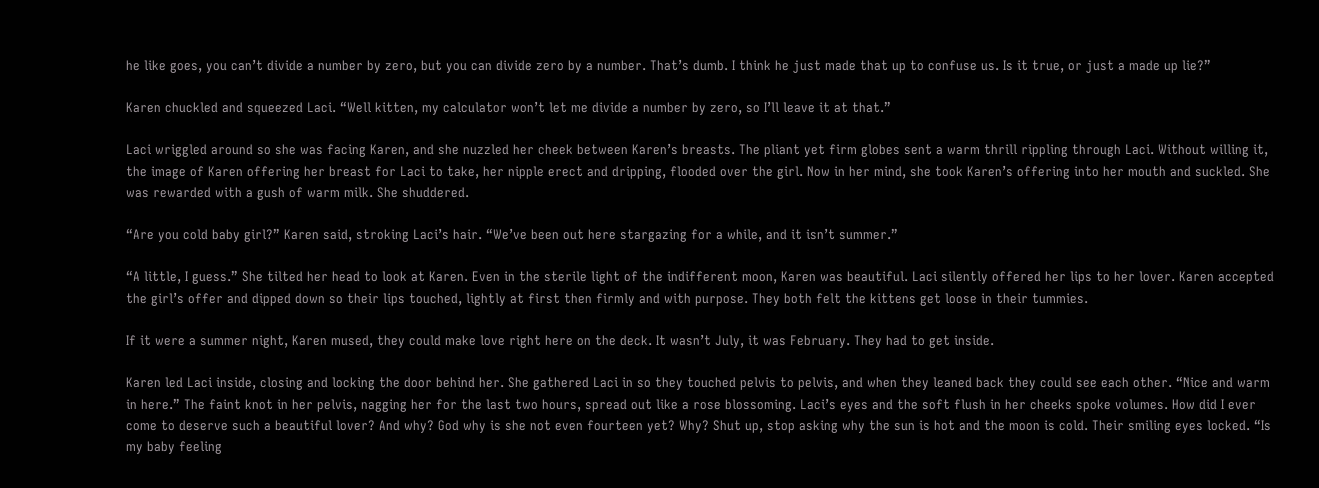he like goes, you can’t divide a number by zero, but you can divide zero by a number. That’s dumb. I think he just made that up to confuse us. Is it true, or just a made up lie?”

Karen chuckled and squeezed Laci. “Well kitten, my calculator won’t let me divide a number by zero, so I’ll leave it at that.”

Laci wriggled around so she was facing Karen, and she nuzzled her cheek between Karen’s breasts. The pliant yet firm globes sent a warm thrill rippling through Laci. Without willing it, the image of Karen offering her breast for Laci to take, her nipple erect and dripping, flooded over the girl. Now in her mind, she took Karen’s offering into her mouth and suckled. She was rewarded with a gush of warm milk. She shuddered.

“Are you cold baby girl?” Karen said, stroking Laci’s hair. “We’ve been out here stargazing for a while, and it isn’t summer.”

“A little, I guess.” She tilted her head to look at Karen. Even in the sterile light of the indifferent moon, Karen was beautiful. Laci silently offered her lips to her lover. Karen accepted the girl’s offer and dipped down so their lips touched, lightly at first then firmly and with purpose. They both felt the kittens get loose in their tummies.

If it were a summer night, Karen mused, they could make love right here on the deck. It wasn’t July, it was February. They had to get inside.

Karen led Laci inside, closing and locking the door behind her. She gathered Laci in so they touched pelvis to pelvis, and when they leaned back they could see each other. “Nice and warm in here.” The faint knot in her pelvis, nagging her for the last two hours, spread out like a rose blossoming. Laci’s eyes and the soft flush in her cheeks spoke volumes. How did I ever come to deserve such a beautiful lover? And why? God why is she not even fourteen yet? Why? Shut up, stop asking why the sun is hot and the moon is cold. Their smiling eyes locked. “Is my baby feeling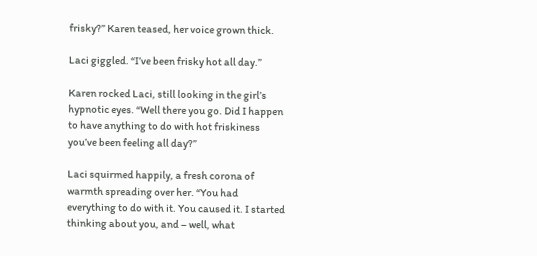frisky?” Karen teased, her voice grown thick.

Laci giggled. “I’ve been frisky hot all day.”

Karen rocked Laci, still looking in the girl’s hypnotic eyes. “Well there you go. Did I happen to have anything to do with hot friskiness you’ve been feeling all day?”

Laci squirmed happily, a fresh corona of warmth spreading over her. “You had everything to do with it. You caused it. I started thinking about you, and – well, what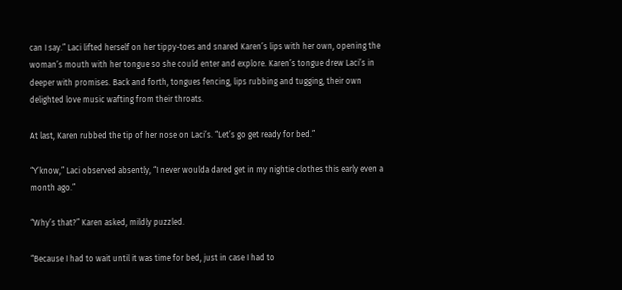can I say.” Laci lifted herself on her tippy-toes and snared Karen’s lips with her own, opening the woman’s mouth with her tongue so she could enter and explore. Karen’s tongue drew Laci’s in deeper with promises. Back and forth, tongues fencing, lips rubbing and tugging, their own delighted love music wafting from their throats.

At last, Karen rubbed the tip of her nose on Laci’s. “Let’s go get ready for bed.”

“Y’know,” Laci observed absently, “I never woulda dared get in my nightie clothes this early even a month ago.”

“Why’s that?” Karen asked, mildly puzzled.

“Because I had to wait until it was time for bed, just in case I had to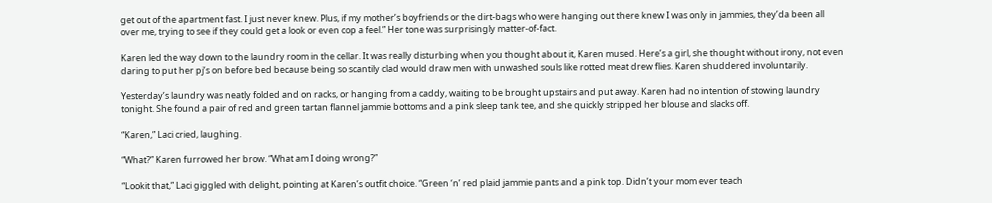get out of the apartment fast. I just never knew. Plus, if my mother’s boyfriends or the dirt-bags who were hanging out there knew I was only in jammies, they’da been all over me, trying to see if they could get a look or even cop a feel.” Her tone was surprisingly matter-of-fact.

Karen led the way down to the laundry room in the cellar. It was really disturbing when you thought about it, Karen mused. Here’s a girl, she thought without irony, not even daring to put her pj’s on before bed because being so scantily clad would draw men with unwashed souls like rotted meat drew flies. Karen shuddered involuntarily.

Yesterday’s laundry was neatly folded and on racks, or hanging from a caddy, waiting to be brought upstairs and put away. Karen had no intention of stowing laundry tonight. She found a pair of red and green tartan flannel jammie bottoms and a pink sleep tank tee, and she quickly stripped her blouse and slacks off.

“Karen,” Laci cried, laughing.

“What?” Karen furrowed her brow. “What am I doing wrong?”

“Lookit that,” Laci giggled with delight, pointing at Karen’s outfit choice. “Green ‘n’ red plaid jammie pants and a pink top. Didn’t your mom ever teach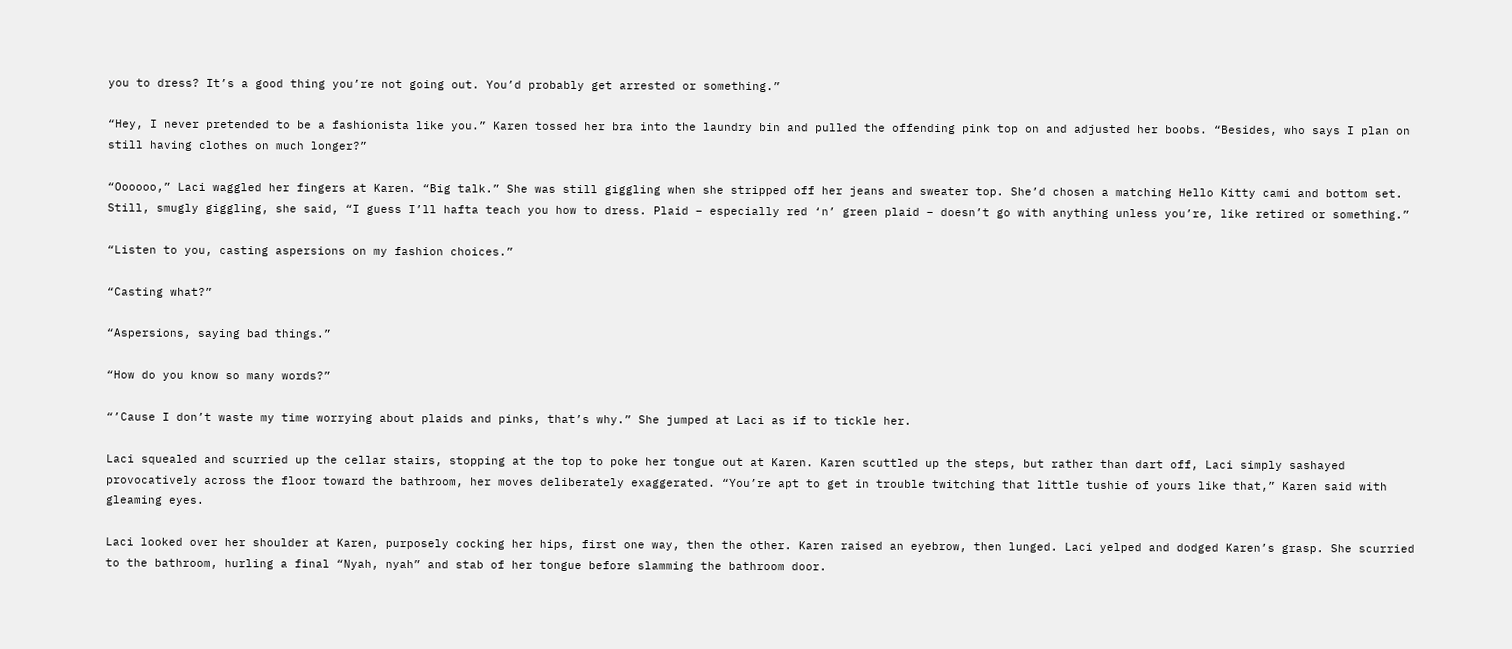you to dress? It’s a good thing you’re not going out. You’d probably get arrested or something.”

“Hey, I never pretended to be a fashionista like you.” Karen tossed her bra into the laundry bin and pulled the offending pink top on and adjusted her boobs. “Besides, who says I plan on still having clothes on much longer?”

“Oooooo,” Laci waggled her fingers at Karen. “Big talk.” She was still giggling when she stripped off her jeans and sweater top. She’d chosen a matching Hello Kitty cami and bottom set. Still, smugly giggling, she said, “I guess I’ll hafta teach you how to dress. Plaid – especially red ‘n’ green plaid – doesn’t go with anything unless you’re, like retired or something.”

“Listen to you, casting aspersions on my fashion choices.”

“Casting what?”

“Aspersions, saying bad things.”

“How do you know so many words?”

“’Cause I don’t waste my time worrying about plaids and pinks, that’s why.” She jumped at Laci as if to tickle her.

Laci squealed and scurried up the cellar stairs, stopping at the top to poke her tongue out at Karen. Karen scuttled up the steps, but rather than dart off, Laci simply sashayed provocatively across the floor toward the bathroom, her moves deliberately exaggerated. “You’re apt to get in trouble twitching that little tushie of yours like that,” Karen said with gleaming eyes.

Laci looked over her shoulder at Karen, purposely cocking her hips, first one way, then the other. Karen raised an eyebrow, then lunged. Laci yelped and dodged Karen’s grasp. She scurried to the bathroom, hurling a final “Nyah, nyah” and stab of her tongue before slamming the bathroom door.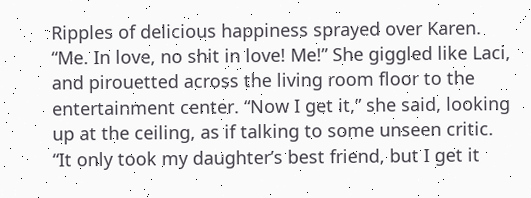Ripples of delicious happiness sprayed over Karen. “Me. In love, no shit in love! Me!” She giggled like Laci, and pirouetted across the living room floor to the entertainment center. “Now I get it,” she said, looking up at the ceiling, as if talking to some unseen critic. “It only took my daughter’s best friend, but I get it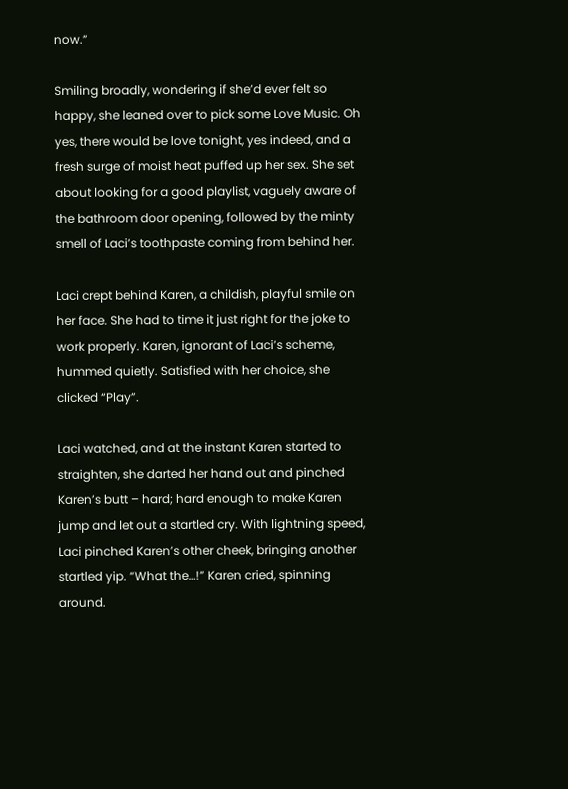now.”

Smiling broadly, wondering if she’d ever felt so happy, she leaned over to pick some Love Music. Oh yes, there would be love tonight, yes indeed, and a fresh surge of moist heat puffed up her sex. She set about looking for a good playlist, vaguely aware of the bathroom door opening, followed by the minty smell of Laci’s toothpaste coming from behind her.

Laci crept behind Karen, a childish, playful smile on her face. She had to time it just right for the joke to work properly. Karen, ignorant of Laci’s scheme, hummed quietly. Satisfied with her choice, she clicked “Play”.

Laci watched, and at the instant Karen started to straighten, she darted her hand out and pinched Karen’s butt – hard; hard enough to make Karen jump and let out a startled cry. With lightning speed, Laci pinched Karen’s other cheek, bringing another startled yip. “What the…!” Karen cried, spinning around.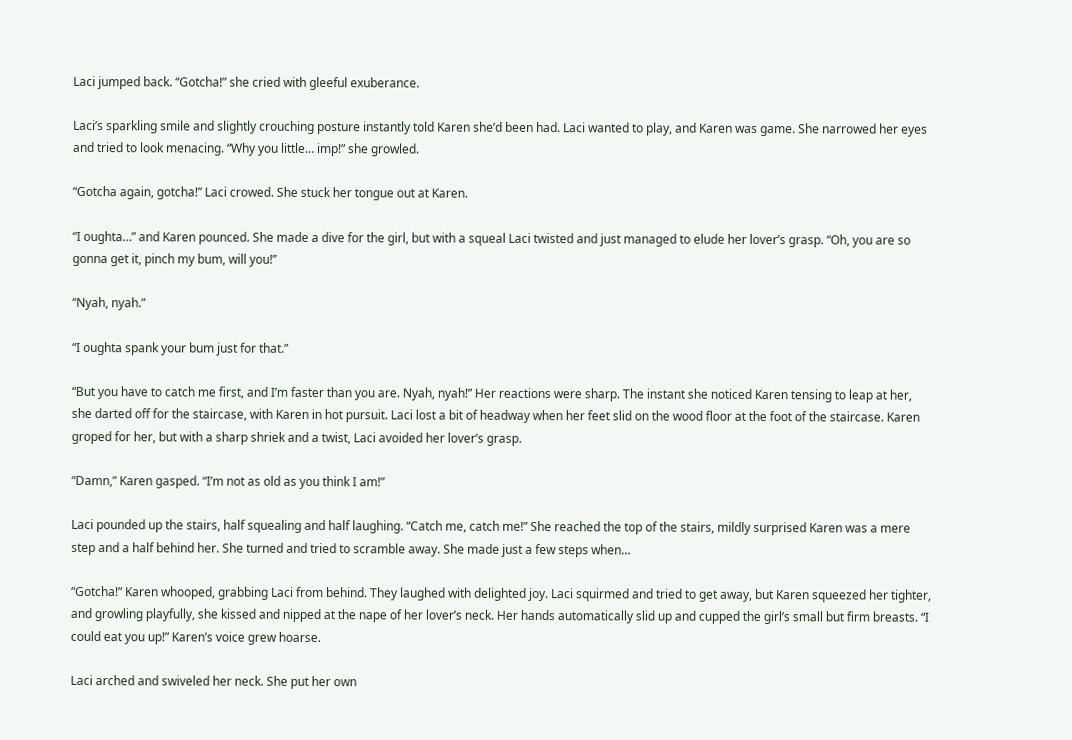Laci jumped back. “Gotcha!” she cried with gleeful exuberance.

Laci’s sparkling smile and slightly crouching posture instantly told Karen she’d been had. Laci wanted to play, and Karen was game. She narrowed her eyes and tried to look menacing. “Why you little… imp!” she growled.

“Gotcha again, gotcha!” Laci crowed. She stuck her tongue out at Karen.

“I oughta…” and Karen pounced. She made a dive for the girl, but with a squeal Laci twisted and just managed to elude her lover’s grasp. “Oh, you are so gonna get it, pinch my bum, will you!”

“Nyah, nyah.”

“I oughta spank your bum just for that.”

“But you have to catch me first, and I’m faster than you are. Nyah, nyah!” Her reactions were sharp. The instant she noticed Karen tensing to leap at her, she darted off for the staircase, with Karen in hot pursuit. Laci lost a bit of headway when her feet slid on the wood floor at the foot of the staircase. Karen groped for her, but with a sharp shriek and a twist, Laci avoided her lover’s grasp.

“Damn,” Karen gasped. “I’m not as old as you think I am!”

Laci pounded up the stairs, half squealing and half laughing. “Catch me, catch me!” She reached the top of the stairs, mildly surprised Karen was a mere step and a half behind her. She turned and tried to scramble away. She made just a few steps when…

“Gotcha!” Karen whooped, grabbing Laci from behind. They laughed with delighted joy. Laci squirmed and tried to get away, but Karen squeezed her tighter, and growling playfully, she kissed and nipped at the nape of her lover’s neck. Her hands automatically slid up and cupped the girl’s small but firm breasts. “I could eat you up!” Karen’s voice grew hoarse.

Laci arched and swiveled her neck. She put her own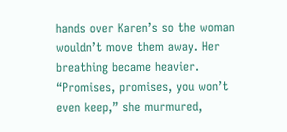hands over Karen’s so the woman wouldn’t move them away. Her breathing became heavier. “Promises, promises, you won’t even keep,” she murmured,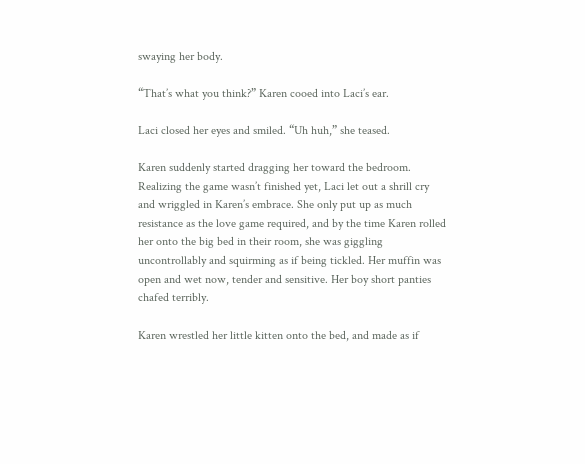swaying her body.

“That’s what you think?” Karen cooed into Laci’s ear.

Laci closed her eyes and smiled. “Uh huh,” she teased.

Karen suddenly started dragging her toward the bedroom. Realizing the game wasn’t finished yet, Laci let out a shrill cry and wriggled in Karen’s embrace. She only put up as much resistance as the love game required, and by the time Karen rolled her onto the big bed in their room, she was giggling uncontrollably and squirming as if being tickled. Her muffin was open and wet now, tender and sensitive. Her boy short panties chafed terribly.

Karen wrestled her little kitten onto the bed, and made as if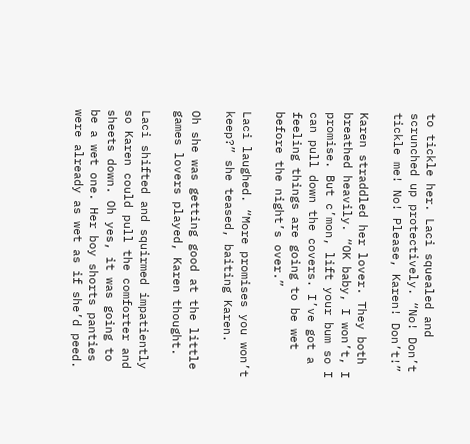to tickle her. Laci squealed and scrunched up protectively. “No! Don’t tickle me! No! Please, Karen! Don’t!”

Karen straddled her lover. They both breathed heavily. “OK baby, I won’t, I promise. But c’mon, lift your bum so I can pull down the covers. I’ve got a feeling things are going to be wet before the night’s over.”

Laci laughed. “More promises you won’t keep?” she teased, baiting Karen.

Oh she was getting good at the little games lovers played, Karen thought.

Laci shifted and squirmed impatiently so Karen could pull the comforter and sheets down. Oh yes, it was going to be a wet one. Her boy shorts panties were already as wet as if she’d peed.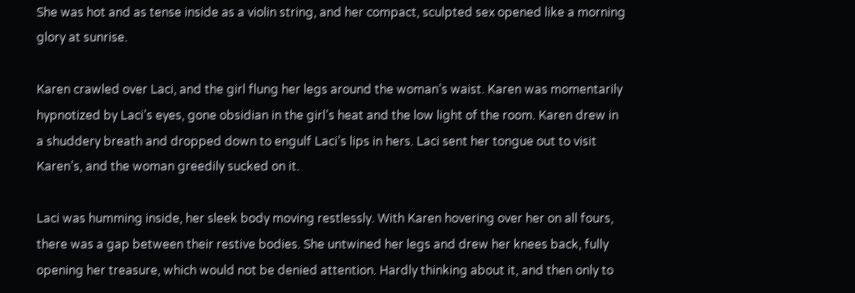She was hot and as tense inside as a violin string, and her compact, sculpted sex opened like a morning glory at sunrise.

Karen crawled over Laci, and the girl flung her legs around the woman’s waist. Karen was momentarily hypnotized by Laci’s eyes, gone obsidian in the girl’s heat and the low light of the room. Karen drew in a shuddery breath and dropped down to engulf Laci’s lips in hers. Laci sent her tongue out to visit Karen’s, and the woman greedily sucked on it.

Laci was humming inside, her sleek body moving restlessly. With Karen hovering over her on all fours, there was a gap between their restive bodies. She untwined her legs and drew her knees back, fully opening her treasure, which would not be denied attention. Hardly thinking about it, and then only to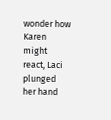wonder how Karen might react, Laci plunged her hand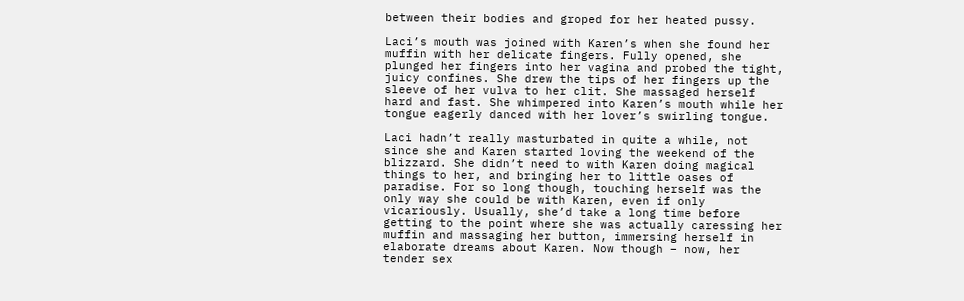between their bodies and groped for her heated pussy.

Laci’s mouth was joined with Karen’s when she found her muffin with her delicate fingers. Fully opened, she plunged her fingers into her vagina and probed the tight, juicy confines. She drew the tips of her fingers up the sleeve of her vulva to her clit. She massaged herself hard and fast. She whimpered into Karen’s mouth while her tongue eagerly danced with her lover’s swirling tongue.

Laci hadn’t really masturbated in quite a while, not since she and Karen started loving the weekend of the blizzard. She didn’t need to with Karen doing magical things to her, and bringing her to little oases of paradise. For so long though, touching herself was the only way she could be with Karen, even if only vicariously. Usually, she’d take a long time before getting to the point where she was actually caressing her muffin and massaging her button, immersing herself in elaborate dreams about Karen. Now though – now, her tender sex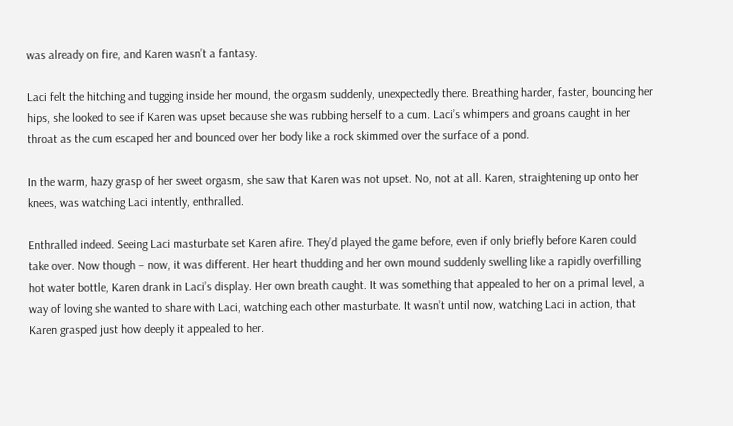was already on fire, and Karen wasn’t a fantasy.

Laci felt the hitching and tugging inside her mound, the orgasm suddenly, unexpectedly there. Breathing harder, faster, bouncing her hips, she looked to see if Karen was upset because she was rubbing herself to a cum. Laci’s whimpers and groans caught in her throat as the cum escaped her and bounced over her body like a rock skimmed over the surface of a pond.

In the warm, hazy grasp of her sweet orgasm, she saw that Karen was not upset. No, not at all. Karen, straightening up onto her knees, was watching Laci intently, enthralled.

Enthralled indeed. Seeing Laci masturbate set Karen afire. They’d played the game before, even if only briefly before Karen could take over. Now though – now, it was different. Her heart thudding and her own mound suddenly swelling like a rapidly overfilling hot water bottle, Karen drank in Laci’s display. Her own breath caught. It was something that appealed to her on a primal level, a way of loving she wanted to share with Laci, watching each other masturbate. It wasn’t until now, watching Laci in action, that Karen grasped just how deeply it appealed to her.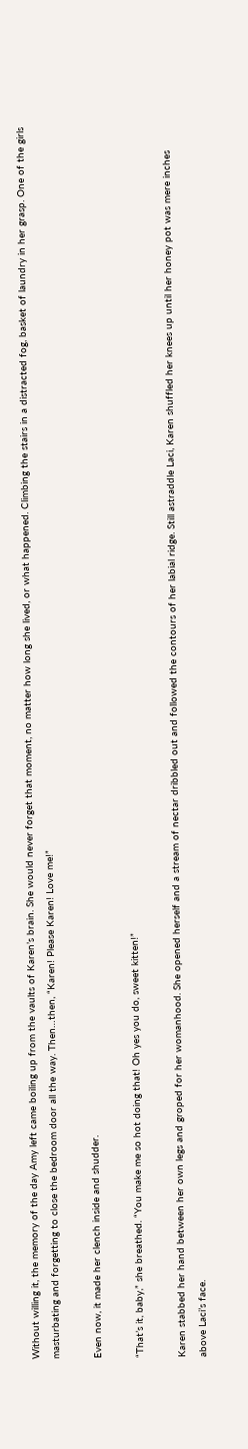Without willing it, the memory of the day Amy left came boiling up from the vaults of Karen’s brain. She would never forget that moment, no matter how long she lived, or what happened. Climbing the stairs in a distracted fog, basket of laundry in her grasp. One of the girls masturbating and forgetting to close the bedroom door all the way. Then…then, “Karen! Please Karen! Love me!”

Even now, it made her clench inside and shudder.

“That’s it, baby,” she breathed. “You make me so hot doing that! Oh yes you do, sweet kitten!”

Karen stabbed her hand between her own legs and groped for her womanhood. She opened herself and a stream of nectar dribbled out and followed the contours of her labial ridge. Still astraddle Laci, Karen shuffled her knees up until her honey pot was mere inches above Laci’s face.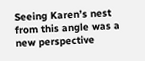Seeing Karen’s nest from this angle was a new perspective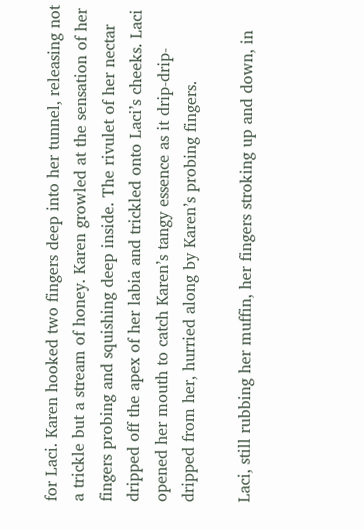for Laci. Karen hooked two fingers deep into her tunnel, releasing not a trickle but a stream of honey. Karen growled at the sensation of her fingers probing and squishing deep inside. The rivulet of her nectar dripped off the apex of her labia and trickled onto Laci’s cheeks. Laci opened her mouth to catch Karen’s tangy essence as it drip-drip-dripped from her, hurried along by Karen’s probing fingers.

Laci, still rubbing her muffin, her fingers stroking up and down, in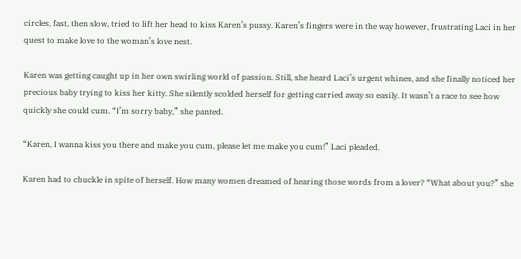circles, fast, then slow, tried to lift her head to kiss Karen’s pussy. Karen’s fingers were in the way however, frustrating Laci in her quest to make love to the woman’s love nest.

Karen was getting caught up in her own swirling world of passion. Still, she heard Laci’s urgent whines, and she finally noticed her precious baby trying to kiss her kitty. She silently scolded herself for getting carried away so easily. It wasn’t a race to see how quickly she could cum. “I’m sorry baby,” she panted.

“Karen, I wanna kiss you there and make you cum, please let me make you cum!” Laci pleaded.

Karen had to chuckle in spite of herself. How many women dreamed of hearing those words from a lover? “What about you?” she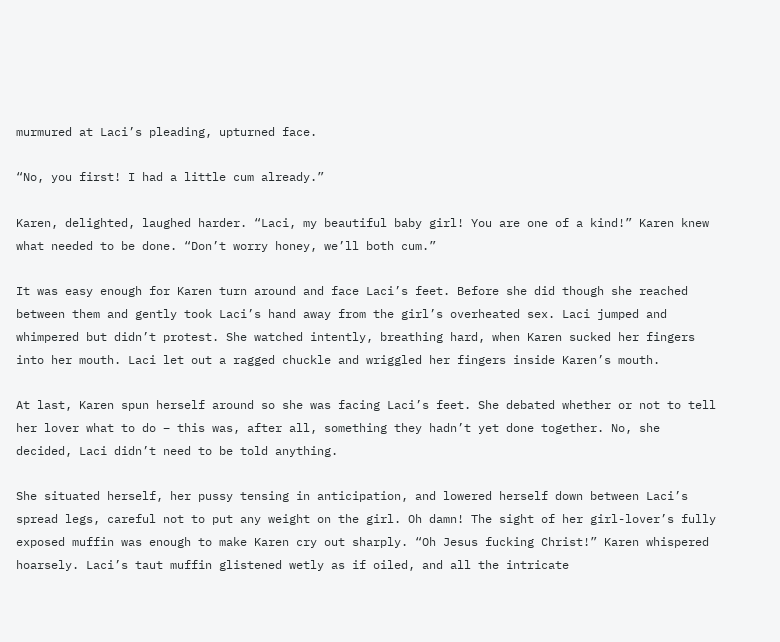murmured at Laci’s pleading, upturned face.

“No, you first! I had a little cum already.”

Karen, delighted, laughed harder. “Laci, my beautiful baby girl! You are one of a kind!” Karen knew what needed to be done. “Don’t worry honey, we’ll both cum.”

It was easy enough for Karen turn around and face Laci’s feet. Before she did though she reached between them and gently took Laci’s hand away from the girl’s overheated sex. Laci jumped and whimpered but didn’t protest. She watched intently, breathing hard, when Karen sucked her fingers into her mouth. Laci let out a ragged chuckle and wriggled her fingers inside Karen’s mouth.

At last, Karen spun herself around so she was facing Laci’s feet. She debated whether or not to tell her lover what to do – this was, after all, something they hadn’t yet done together. No, she decided, Laci didn’t need to be told anything.

She situated herself, her pussy tensing in anticipation, and lowered herself down between Laci’s spread legs, careful not to put any weight on the girl. Oh damn! The sight of her girl-lover’s fully exposed muffin was enough to make Karen cry out sharply. “Oh Jesus fucking Christ!” Karen whispered hoarsely. Laci’s taut muffin glistened wetly as if oiled, and all the intricate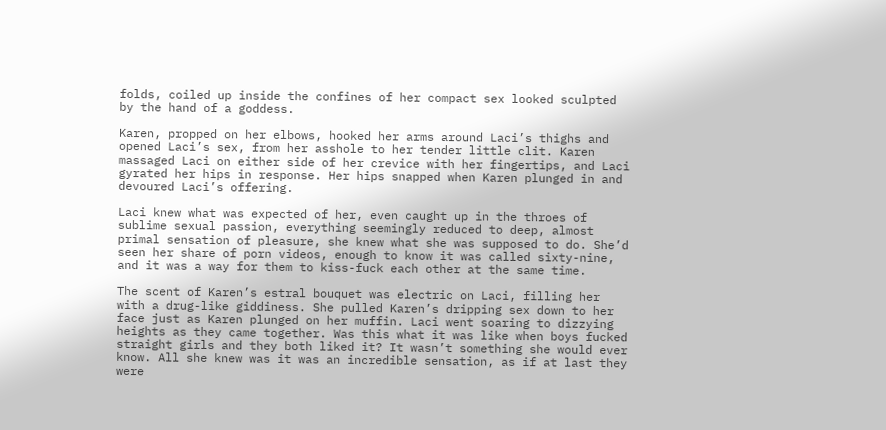folds, coiled up inside the confines of her compact sex looked sculpted by the hand of a goddess.

Karen, propped on her elbows, hooked her arms around Laci’s thighs and opened Laci’s sex, from her asshole to her tender little clit. Karen massaged Laci on either side of her crevice with her fingertips, and Laci gyrated her hips in response. Her hips snapped when Karen plunged in and devoured Laci’s offering.

Laci knew what was expected of her, even caught up in the throes of sublime sexual passion, everything seemingly reduced to deep, almost primal sensation of pleasure, she knew what she was supposed to do. She’d seen her share of porn videos, enough to know it was called sixty-nine, and it was a way for them to kiss-fuck each other at the same time.

The scent of Karen’s estral bouquet was electric on Laci, filling her with a drug-like giddiness. She pulled Karen’s dripping sex down to her face just as Karen plunged on her muffin. Laci went soaring to dizzying heights as they came together. Was this what it was like when boys fucked straight girls and they both liked it? It wasn’t something she would ever know. All she knew was it was an incredible sensation, as if at last they were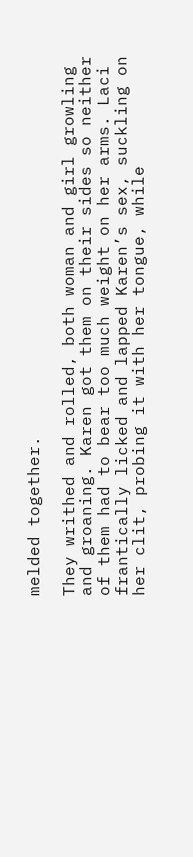melded together.

They writhed and rolled, both woman and girl growling and groaning. Karen got them on their sides so neither of them had to bear too much weight on her arms. Laci frantically licked and lapped Karen’s sex, suckling on her clit, probing it with her tongue, while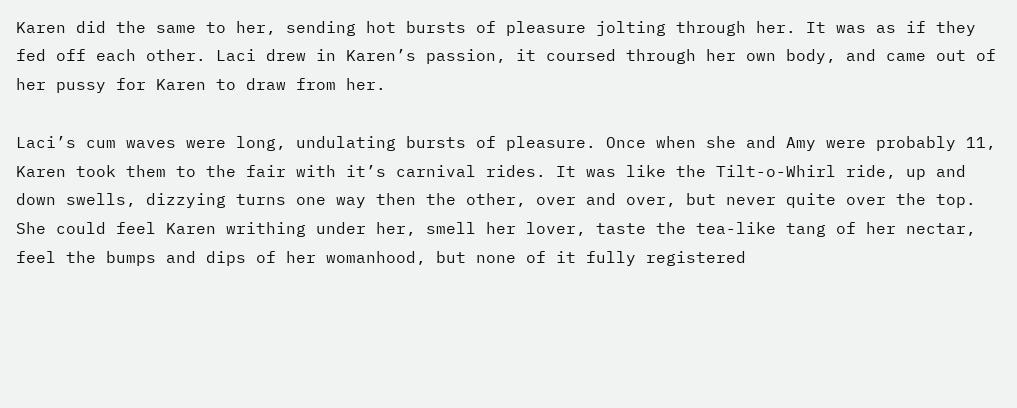Karen did the same to her, sending hot bursts of pleasure jolting through her. It was as if they fed off each other. Laci drew in Karen’s passion, it coursed through her own body, and came out of her pussy for Karen to draw from her.

Laci’s cum waves were long, undulating bursts of pleasure. Once when she and Amy were probably 11, Karen took them to the fair with it’s carnival rides. It was like the Tilt-o-Whirl ride, up and down swells, dizzying turns one way then the other, over and over, but never quite over the top. She could feel Karen writhing under her, smell her lover, taste the tea-like tang of her nectar, feel the bumps and dips of her womanhood, but none of it fully registered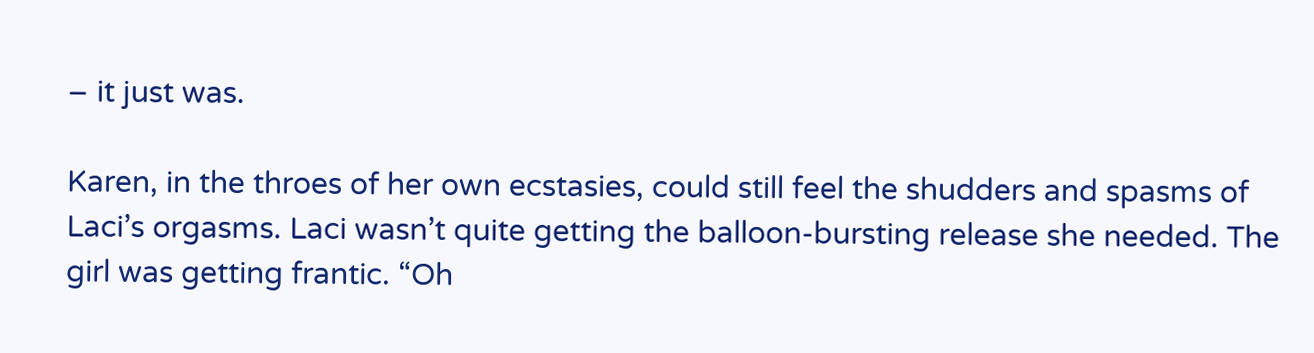– it just was.

Karen, in the throes of her own ecstasies, could still feel the shudders and spasms of Laci’s orgasms. Laci wasn’t quite getting the balloon-bursting release she needed. The girl was getting frantic. “Oh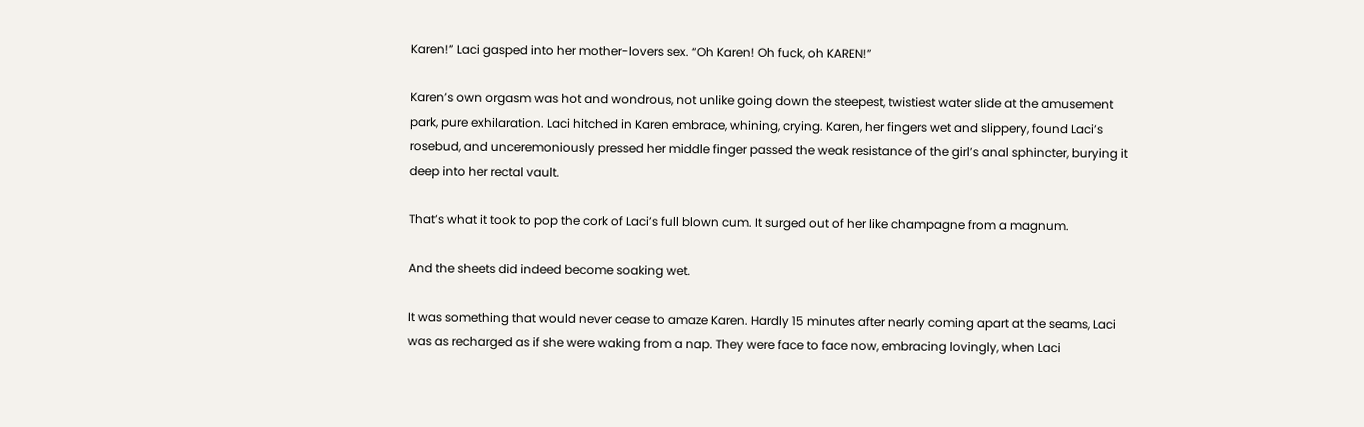Karen!” Laci gasped into her mother-lovers sex. “Oh Karen! Oh fuck, oh KAREN!”

Karen’s own orgasm was hot and wondrous, not unlike going down the steepest, twistiest water slide at the amusement park, pure exhilaration. Laci hitched in Karen embrace, whining, crying. Karen, her fingers wet and slippery, found Laci’s rosebud, and unceremoniously pressed her middle finger passed the weak resistance of the girl’s anal sphincter, burying it deep into her rectal vault.

That’s what it took to pop the cork of Laci’s full blown cum. It surged out of her like champagne from a magnum.

And the sheets did indeed become soaking wet.

It was something that would never cease to amaze Karen. Hardly 15 minutes after nearly coming apart at the seams, Laci was as recharged as if she were waking from a nap. They were face to face now, embracing lovingly, when Laci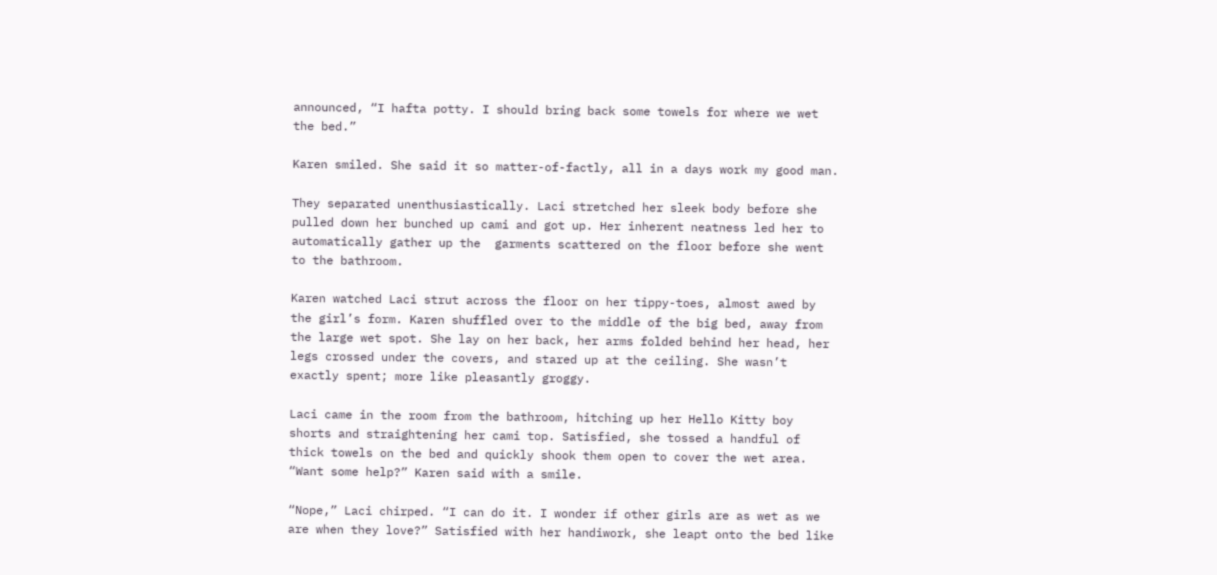announced, “I hafta potty. I should bring back some towels for where we wet the bed.”

Karen smiled. She said it so matter-of-factly, all in a days work my good man.

They separated unenthusiastically. Laci stretched her sleek body before she pulled down her bunched up cami and got up. Her inherent neatness led her to automatically gather up the  garments scattered on the floor before she went to the bathroom.

Karen watched Laci strut across the floor on her tippy-toes, almost awed by the girl’s form. Karen shuffled over to the middle of the big bed, away from the large wet spot. She lay on her back, her arms folded behind her head, her legs crossed under the covers, and stared up at the ceiling. She wasn’t exactly spent; more like pleasantly groggy.

Laci came in the room from the bathroom, hitching up her Hello Kitty boy shorts and straightening her cami top. Satisfied, she tossed a handful of thick towels on the bed and quickly shook them open to cover the wet area. “Want some help?” Karen said with a smile.

“Nope,” Laci chirped. “I can do it. I wonder if other girls are as wet as we are when they love?” Satisfied with her handiwork, she leapt onto the bed like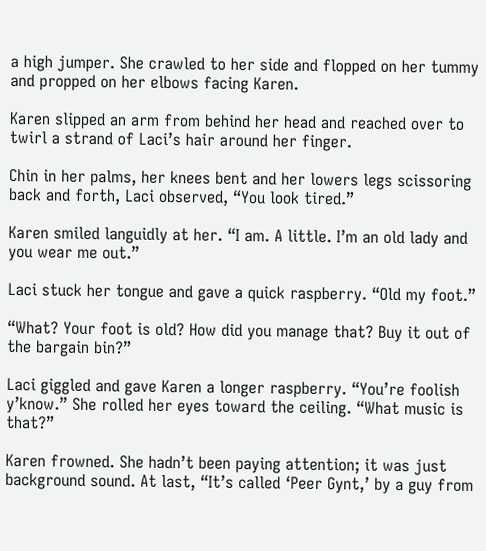a high jumper. She crawled to her side and flopped on her tummy and propped on her elbows facing Karen.

Karen slipped an arm from behind her head and reached over to twirl a strand of Laci’s hair around her finger.

Chin in her palms, her knees bent and her lowers legs scissoring back and forth, Laci observed, “You look tired.”

Karen smiled languidly at her. “I am. A little. I’m an old lady and you wear me out.”

Laci stuck her tongue and gave a quick raspberry. “Old my foot.”

“What? Your foot is old? How did you manage that? Buy it out of the bargain bin?”

Laci giggled and gave Karen a longer raspberry. “You’re foolish y’know.” She rolled her eyes toward the ceiling. “What music is that?”

Karen frowned. She hadn’t been paying attention; it was just background sound. At last, “It’s called ‘Peer Gynt,’ by a guy from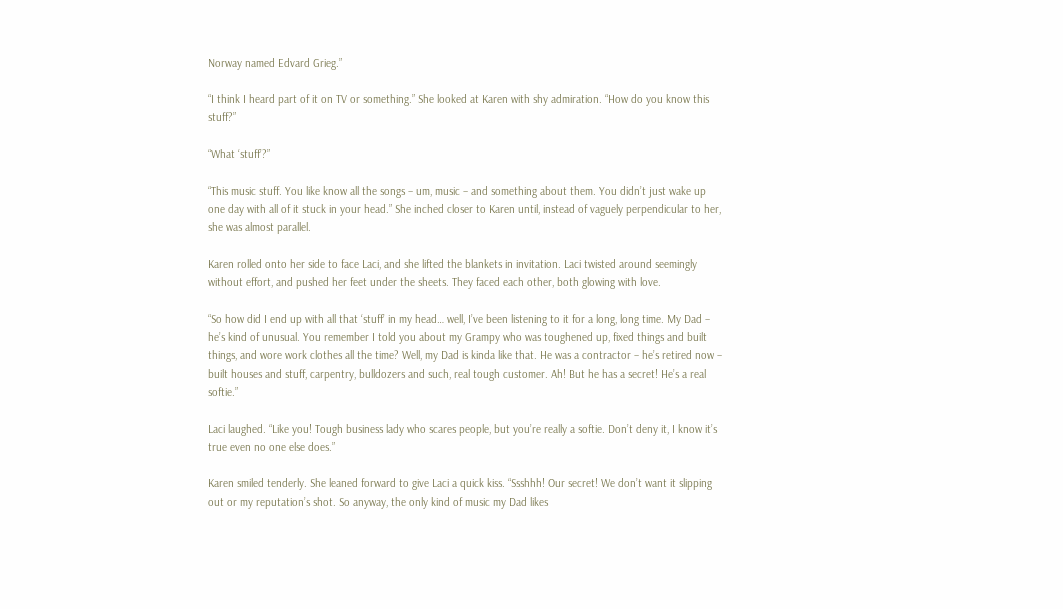Norway named Edvard Grieg.”

“I think I heard part of it on TV or something.” She looked at Karen with shy admiration. “How do you know this stuff?”

“What ‘stuff’?”

“This music stuff. You like know all the songs – um, music – and something about them. You didn’t just wake up one day with all of it stuck in your head.” She inched closer to Karen until, instead of vaguely perpendicular to her, she was almost parallel.

Karen rolled onto her side to face Laci, and she lifted the blankets in invitation. Laci twisted around seemingly without effort, and pushed her feet under the sheets. They faced each other, both glowing with love.

“So how did I end up with all that ‘stuff’ in my head… well, I’ve been listening to it for a long, long time. My Dad – he’s kind of unusual. You remember I told you about my Grampy who was toughened up, fixed things and built things, and wore work clothes all the time? Well, my Dad is kinda like that. He was a contractor – he’s retired now – built houses and stuff, carpentry, bulldozers and such, real tough customer. Ah! But he has a secret! He’s a real softie.”

Laci laughed. “Like you! Tough business lady who scares people, but you’re really a softie. Don’t deny it, I know it’s true even no one else does.”

Karen smiled tenderly. She leaned forward to give Laci a quick kiss. “Ssshhh! Our secret! We don’t want it slipping out or my reputation’s shot. So anyway, the only kind of music my Dad likes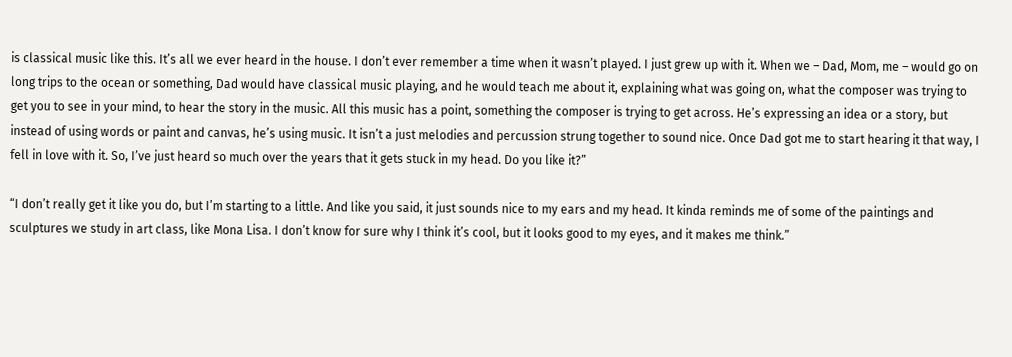is classical music like this. It’s all we ever heard in the house. I don’t ever remember a time when it wasn’t played. I just grew up with it. When we – Dad, Mom, me – would go on long trips to the ocean or something, Dad would have classical music playing, and he would teach me about it, explaining what was going on, what the composer was trying to get you to see in your mind, to hear the story in the music. All this music has a point, something the composer is trying to get across. He’s expressing an idea or a story, but instead of using words or paint and canvas, he’s using music. It isn’t a just melodies and percussion strung together to sound nice. Once Dad got me to start hearing it that way, I fell in love with it. So, I’ve just heard so much over the years that it gets stuck in my head. Do you like it?”

“I don’t really get it like you do, but I’m starting to a little. And like you said, it just sounds nice to my ears and my head. It kinda reminds me of some of the paintings and sculptures we study in art class, like Mona Lisa. I don’t know for sure why I think it’s cool, but it looks good to my eyes, and it makes me think.”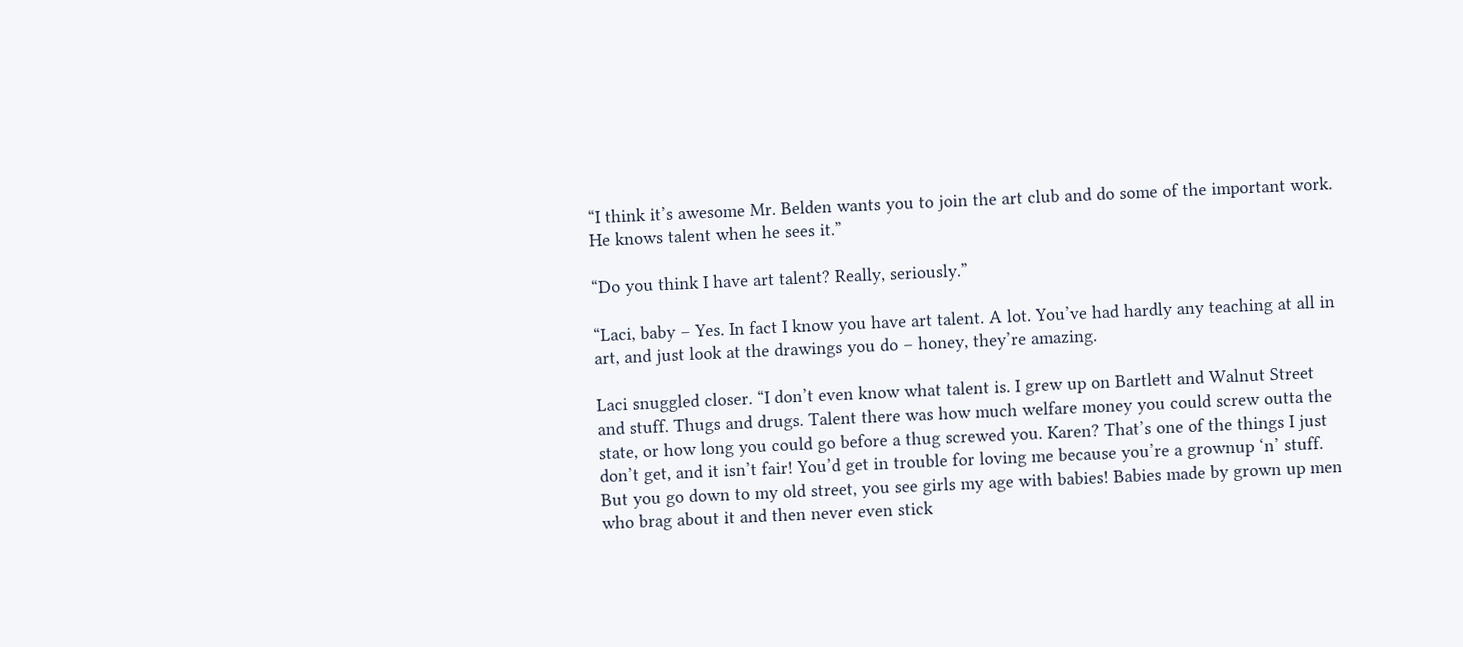“I think it’s awesome Mr. Belden wants you to join the art club and do some of the important work. He knows talent when he sees it.”

“Do you think I have art talent? Really, seriously.”

“Laci, baby – Yes. In fact I know you have art talent. A lot. You’ve had hardly any teaching at all in art, and just look at the drawings you do – honey, they’re amazing.

Laci snuggled closer. “I don’t even know what talent is. I grew up on Bartlett and Walnut Street and stuff. Thugs and drugs. Talent there was how much welfare money you could screw outta the state, or how long you could go before a thug screwed you. Karen? That’s one of the things I just don’t get, and it isn’t fair! You’d get in trouble for loving me because you’re a grownup ‘n’ stuff. But you go down to my old street, you see girls my age with babies! Babies made by grown up men who brag about it and then never even stick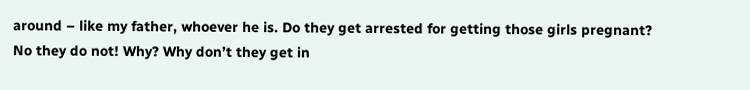around – like my father, whoever he is. Do they get arrested for getting those girls pregnant? No they do not! Why? Why don’t they get in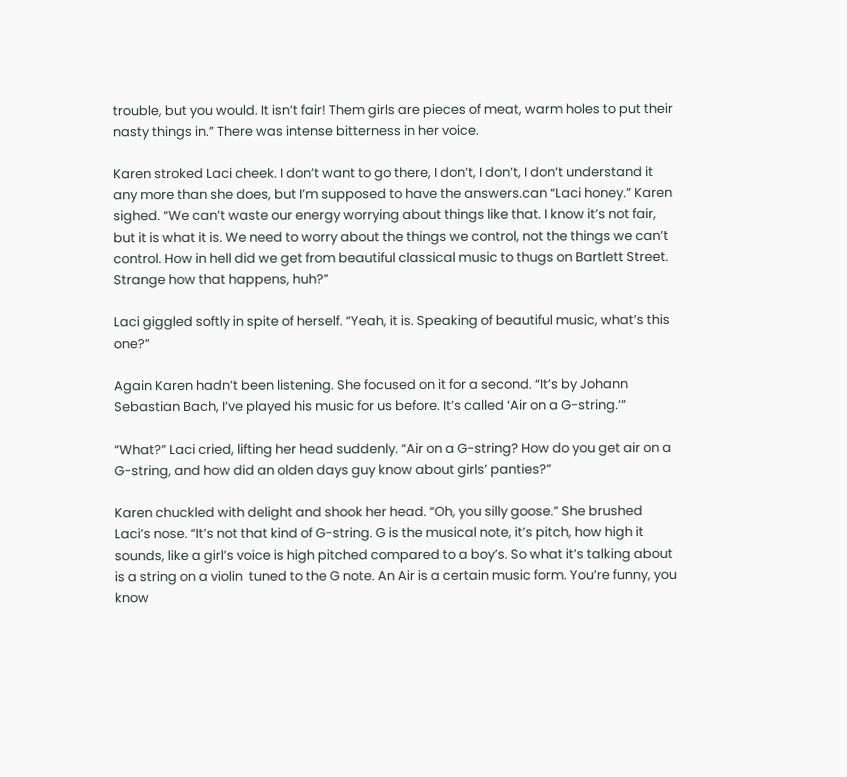trouble, but you would. It isn’t fair! Them girls are pieces of meat, warm holes to put their nasty things in.” There was intense bitterness in her voice.

Karen stroked Laci cheek. I don’t want to go there, I don’t, I don’t, I don’t understand it any more than she does, but I’m supposed to have the answers.can “Laci honey.” Karen sighed. “We can’t waste our energy worrying about things like that. I know it’s not fair, but it is what it is. We need to worry about the things we control, not the things we can’t control. How in hell did we get from beautiful classical music to thugs on Bartlett Street. Strange how that happens, huh?”

Laci giggled softly in spite of herself. “Yeah, it is. Speaking of beautiful music, what’s this one?”

Again Karen hadn’t been listening. She focused on it for a second. “It’s by Johann Sebastian Bach, I’ve played his music for us before. It’s called ‘Air on a G-string.’”

“What?” Laci cried, lifting her head suddenly. “Air on a G-string? How do you get air on a G-string, and how did an olden days guy know about girls’ panties?”

Karen chuckled with delight and shook her head. “Oh, you silly goose.” She brushed Laci’s nose. “It’s not that kind of G-string. G is the musical note, it’s pitch, how high it sounds, like a girl’s voice is high pitched compared to a boy’s. So what it’s talking about is a string on a violin  tuned to the G note. An Air is a certain music form. You’re funny, you know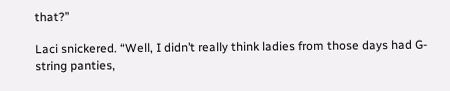that?”

Laci snickered. “Well, I didn’t really think ladies from those days had G-string panties,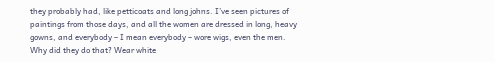they probably had, like petticoats and long johns. I’ve seen pictures of paintings from those days, and all the women are dressed in long, heavy gowns, and everybody – I mean everybody – wore wigs, even the men. Why did they do that? Wear white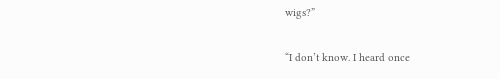wigs?”

“I don’t know. I heard once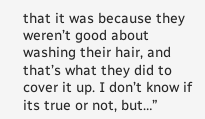that it was because they weren’t good about washing their hair, and that’s what they did to cover it up. I don’t know if its true or not, but…”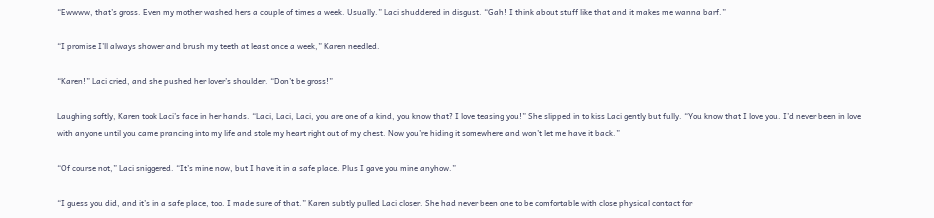“Ewwww, that’s gross. Even my mother washed hers a couple of times a week. Usually.” Laci shuddered in disgust. “Gah! I think about stuff like that and it makes me wanna barf.”

“I promise I’ll always shower and brush my teeth at least once a week,” Karen needled.

“Karen!” Laci cried, and she pushed her lover’s shoulder. “Don’t be gross!”

Laughing softly, Karen took Laci’s face in her hands. “Laci, Laci, Laci, you are one of a kind, you know that? I love teasing you!” She slipped in to kiss Laci gently but fully. “You know that I love you. I’d never been in love with anyone until you came prancing into my life and stole my heart right out of my chest. Now you’re hiding it somewhere and won’t let me have it back.”

“Of course not,” Laci sniggered. “It’s mine now, but I have it in a safe place. Plus I gave you mine anyhow.”

“I guess you did, and it’s in a safe place, too. I made sure of that.” Karen subtly pulled Laci closer. She had never been one to be comfortable with close physical contact for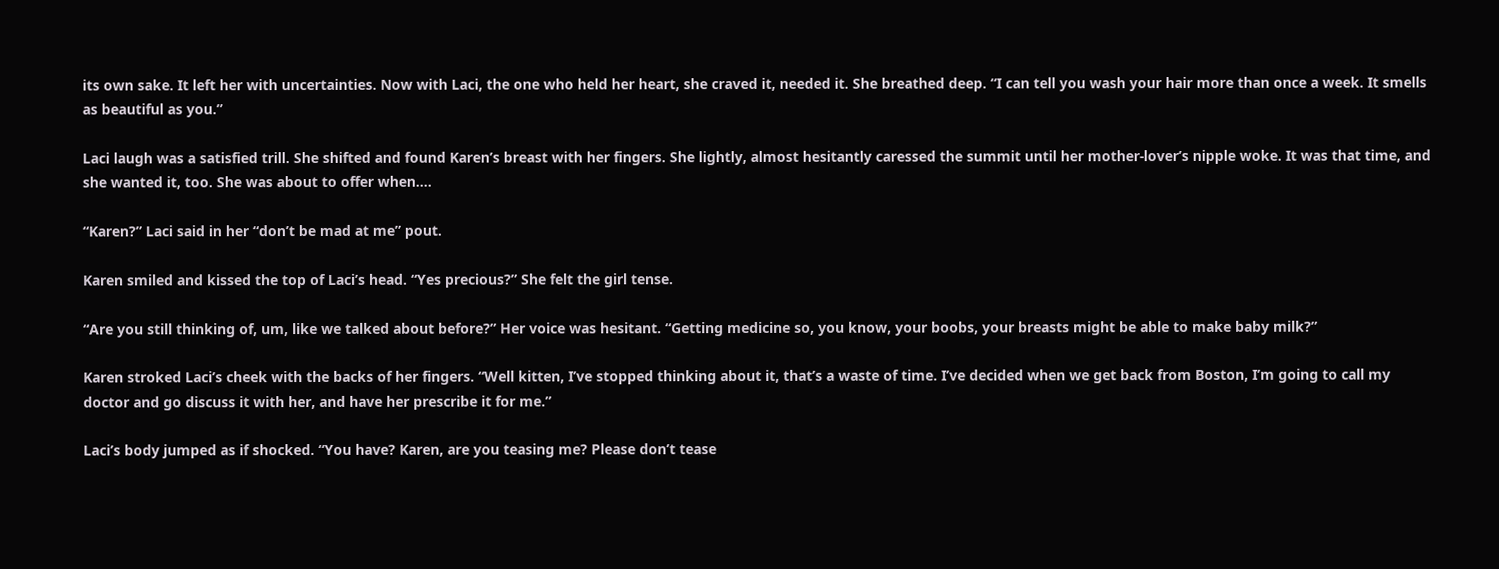its own sake. It left her with uncertainties. Now with Laci, the one who held her heart, she craved it, needed it. She breathed deep. “I can tell you wash your hair more than once a week. It smells as beautiful as you.”

Laci laugh was a satisfied trill. She shifted and found Karen’s breast with her fingers. She lightly, almost hesitantly caressed the summit until her mother-lover’s nipple woke. It was that time, and she wanted it, too. She was about to offer when….

“Karen?” Laci said in her “don’t be mad at me” pout.

Karen smiled and kissed the top of Laci’s head. “Yes precious?” She felt the girl tense.

“Are you still thinking of, um, like we talked about before?” Her voice was hesitant. “Getting medicine so, you know, your boobs, your breasts might be able to make baby milk?”

Karen stroked Laci’s cheek with the backs of her fingers. “Well kitten, I’ve stopped thinking about it, that’s a waste of time. I’ve decided when we get back from Boston, I’m going to call my doctor and go discuss it with her, and have her prescribe it for me.”

Laci’s body jumped as if shocked. “You have? Karen, are you teasing me? Please don’t tease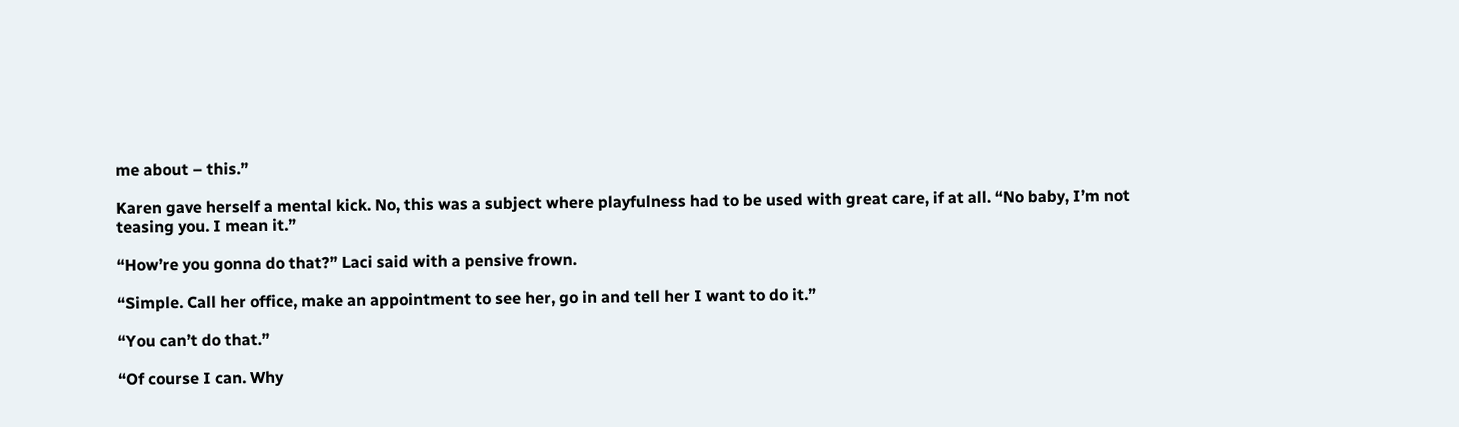me about – this.”

Karen gave herself a mental kick. No, this was a subject where playfulness had to be used with great care, if at all. “No baby, I’m not teasing you. I mean it.”

“How’re you gonna do that?” Laci said with a pensive frown.

“Simple. Call her office, make an appointment to see her, go in and tell her I want to do it.”

“You can’t do that.”

“Of course I can. Why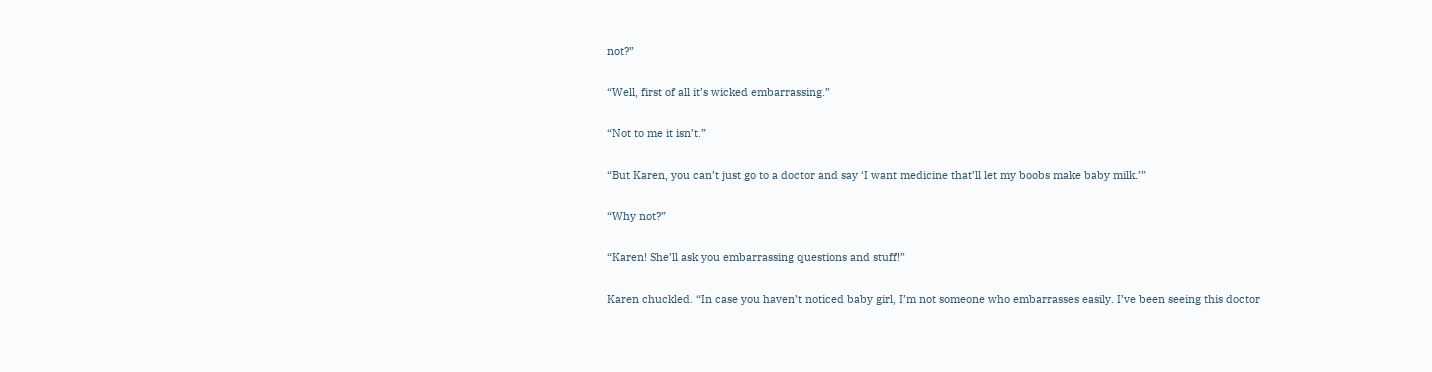not?”

“Well, first of all it’s wicked embarrassing.”

“Not to me it isn’t.”

“But Karen, you can’t just go to a doctor and say ‘I want medicine that’ll let my boobs make baby milk.’”

“Why not?”

“Karen! She’ll ask you embarrassing questions and stuff!”

Karen chuckled. “In case you haven’t noticed baby girl, I’m not someone who embarrasses easily. I’ve been seeing this doctor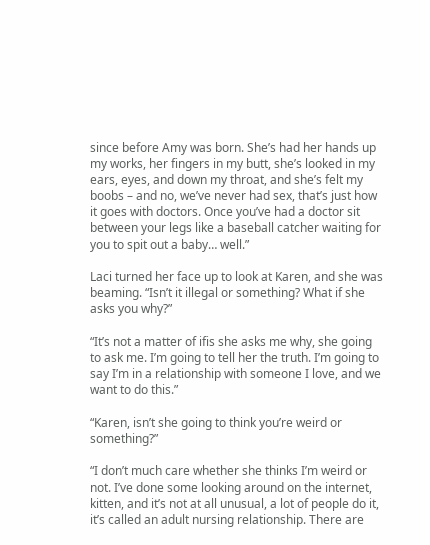since before Amy was born. She’s had her hands up my works, her fingers in my butt, she’s looked in my ears, eyes, and down my throat, and she’s felt my boobs – and no, we’ve never had sex, that’s just how it goes with doctors. Once you’ve had a doctor sit between your legs like a baseball catcher waiting for you to spit out a baby… well.”

Laci turned her face up to look at Karen, and she was beaming. “Isn’t it illegal or something? What if she asks you why?”

“It’s not a matter of ifis she asks me why, she going to ask me. I’m going to tell her the truth. I’m going to say I’m in a relationship with someone I love, and we want to do this.”

“Karen, isn’t she going to think you’re weird or something?”

“I don’t much care whether she thinks I’m weird or not. I’ve done some looking around on the internet, kitten, and it’s not at all unusual, a lot of people do it, it’s called an adult nursing relationship. There are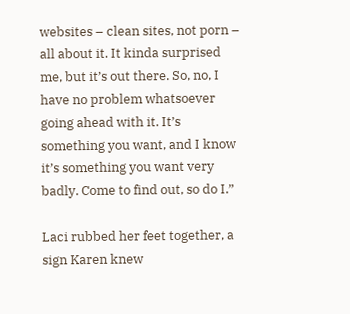websites – clean sites, not porn – all about it. It kinda surprised me, but it’s out there. So, no, I have no problem whatsoever going ahead with it. It’s something you want, and I know it’s something you want very badly. Come to find out, so do I.”

Laci rubbed her feet together, a sign Karen knew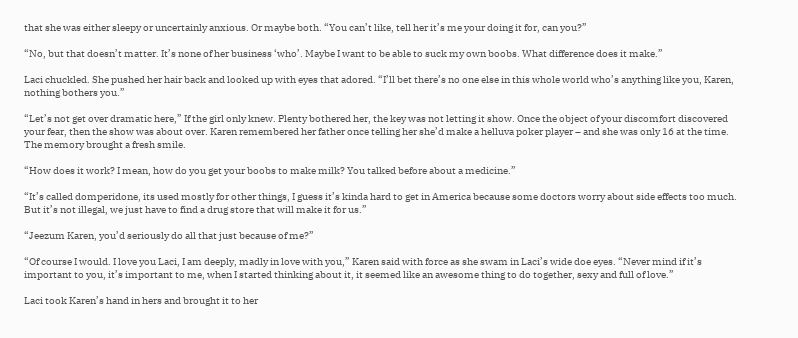that she was either sleepy or uncertainly anxious. Or maybe both. “You can’t like, tell her it’s me your doing it for, can you?”

“No, but that doesn’t matter. It’s none of her business ‘who’. Maybe I want to be able to suck my own boobs. What difference does it make.”

Laci chuckled. She pushed her hair back and looked up with eyes that adored. “I’ll bet there’s no one else in this whole world who’s anything like you, Karen, nothing bothers you.”

“Let’s not get over dramatic here,” If the girl only knew. Plenty bothered her, the key was not letting it show. Once the object of your discomfort discovered your fear, then the show was about over. Karen remembered her father once telling her she’d make a helluva poker player – and she was only 16 at the time. The memory brought a fresh smile.

“How does it work? I mean, how do you get your boobs to make milk? You talked before about a medicine.”

“It’s called domperidone, its used mostly for other things, I guess it’s kinda hard to get in America because some doctors worry about side effects too much. But it’s not illegal, we just have to find a drug store that will make it for us.”

“Jeezum Karen, you’d seriously do all that just because of me?”

“Of course I would. I love you Laci, I am deeply, madly in love with you,” Karen said with force as she swam in Laci’s wide doe eyes. “Never mind if it’s important to you, it’s important to me, when I started thinking about it, it seemed like an awesome thing to do together, sexy and full of love.”

Laci took Karen’s hand in hers and brought it to her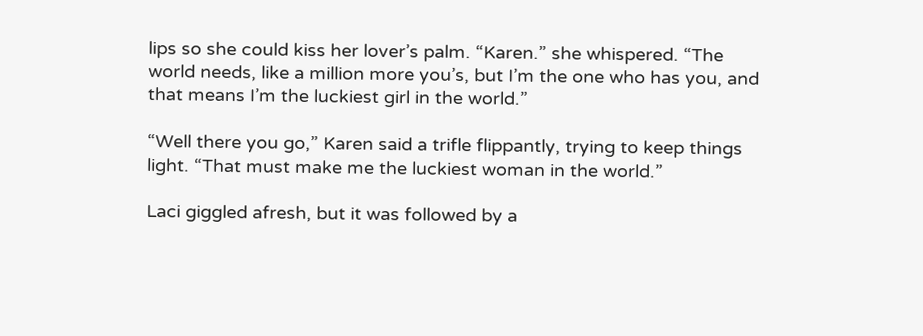lips so she could kiss her lover’s palm. “Karen.” she whispered. “The world needs, like a million more you’s, but I’m the one who has you, and that means I’m the luckiest girl in the world.”

“Well there you go,” Karen said a trifle flippantly, trying to keep things light. “That must make me the luckiest woman in the world.”

Laci giggled afresh, but it was followed by a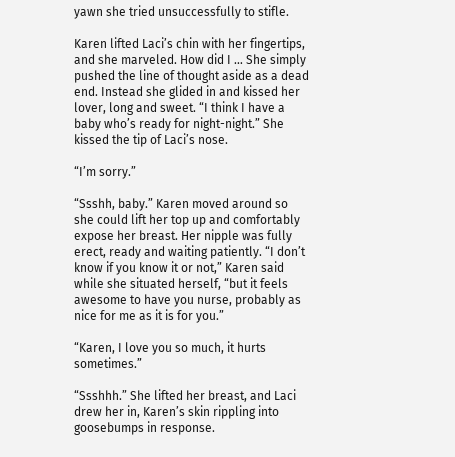yawn she tried unsuccessfully to stifle.

Karen lifted Laci’s chin with her fingertips, and she marveled. How did I … She simply pushed the line of thought aside as a dead end. Instead she glided in and kissed her lover, long and sweet. “I think I have a baby who’s ready for night-night.” She kissed the tip of Laci’s nose.

“I’m sorry.”

“Ssshh, baby.” Karen moved around so she could lift her top up and comfortably expose her breast. Her nipple was fully erect, ready and waiting patiently. “I don’t know if you know it or not,” Karen said while she situated herself, “but it feels awesome to have you nurse, probably as nice for me as it is for you.”

“Karen, I love you so much, it hurts sometimes.”

“Ssshhh.” She lifted her breast, and Laci drew her in, Karen’s skin rippling into goosebumps in response.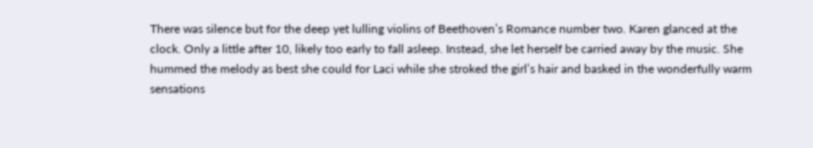There was silence but for the deep yet lulling violins of Beethoven’s Romance number two. Karen glanced at the clock. Only a little after 10, likely too early to fall asleep. Instead, she let herself be carried away by the music. She hummed the melody as best she could for Laci while she stroked the girl’s hair and basked in the wonderfully warm sensations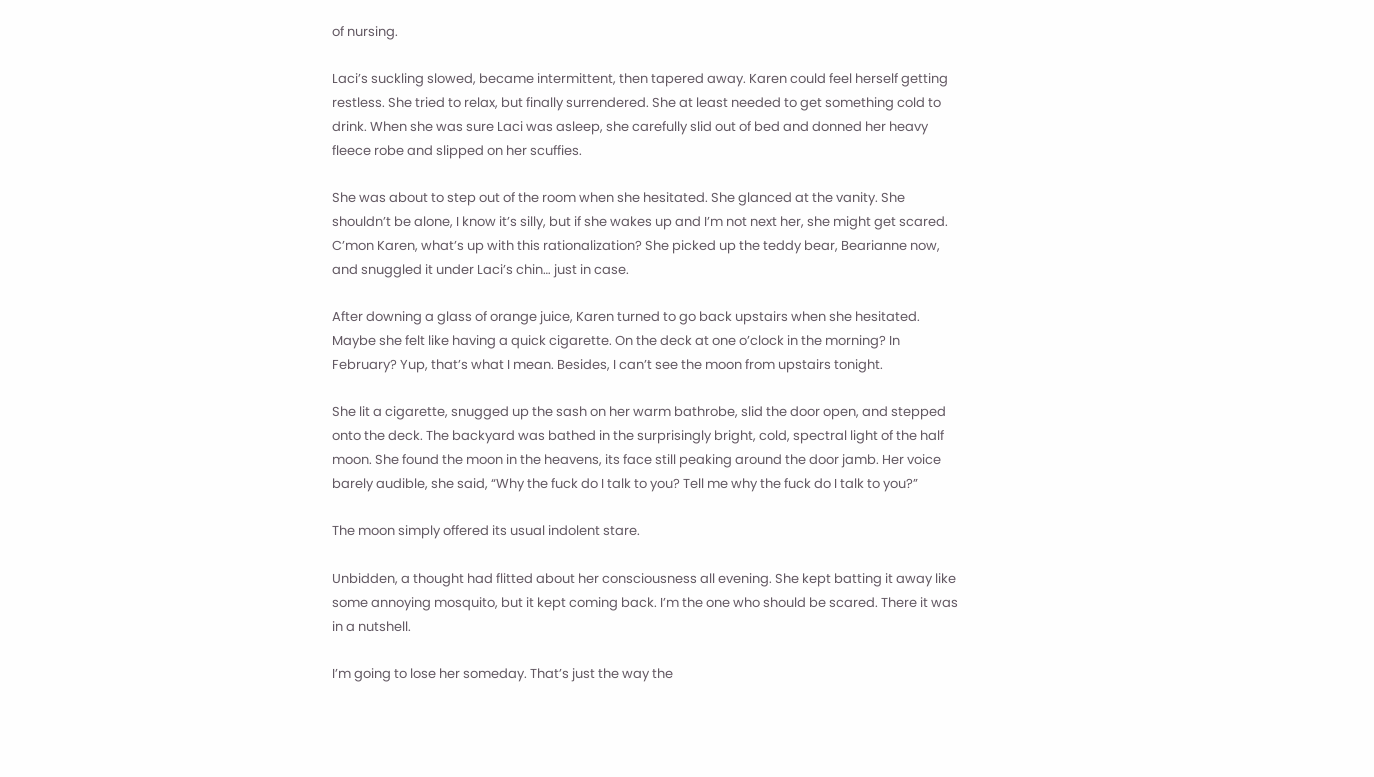of nursing.

Laci’s suckling slowed, became intermittent, then tapered away. Karen could feel herself getting restless. She tried to relax, but finally surrendered. She at least needed to get something cold to drink. When she was sure Laci was asleep, she carefully slid out of bed and donned her heavy fleece robe and slipped on her scuffies.

She was about to step out of the room when she hesitated. She glanced at the vanity. She shouldn’t be alone, I know it’s silly, but if she wakes up and I’m not next her, she might get scared. C’mon Karen, what’s up with this rationalization? She picked up the teddy bear, Bearianne now, and snuggled it under Laci’s chin… just in case.

After downing a glass of orange juice, Karen turned to go back upstairs when she hesitated. Maybe she felt like having a quick cigarette. On the deck at one o’clock in the morning? In February? Yup, that’s what I mean. Besides, I can’t see the moon from upstairs tonight.

She lit a cigarette, snugged up the sash on her warm bathrobe, slid the door open, and stepped onto the deck. The backyard was bathed in the surprisingly bright, cold, spectral light of the half moon. She found the moon in the heavens, its face still peaking around the door jamb. Her voice barely audible, she said, “Why the fuck do I talk to you? Tell me why the fuck do I talk to you?”

The moon simply offered its usual indolent stare.

Unbidden, a thought had flitted about her consciousness all evening. She kept batting it away like some annoying mosquito, but it kept coming back. I’m the one who should be scared. There it was in a nutshell.

I’m going to lose her someday. That’s just the way the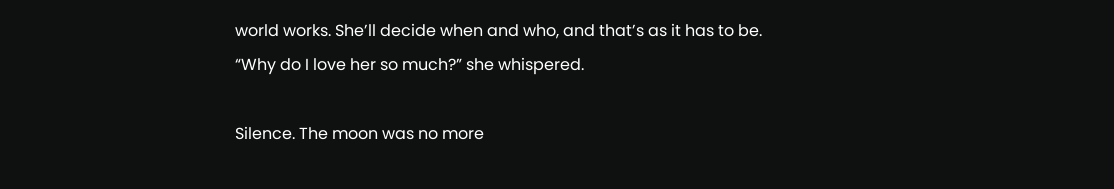world works. She’ll decide when and who, and that’s as it has to be. “Why do I love her so much?” she whispered.

Silence. The moon was no more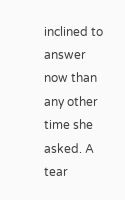inclined to answer now than any other time she asked. A tear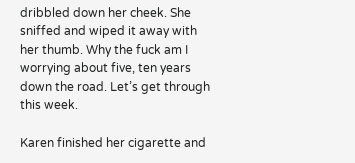dribbled down her cheek. She sniffed and wiped it away with her thumb. Why the fuck am I worrying about five, ten years down the road. Let’s get through this week.

Karen finished her cigarette and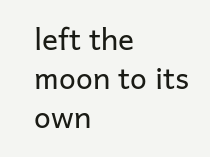left the moon to its own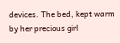devices. The bed, kept warm by her precious girl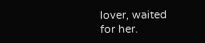lover, waited for her.